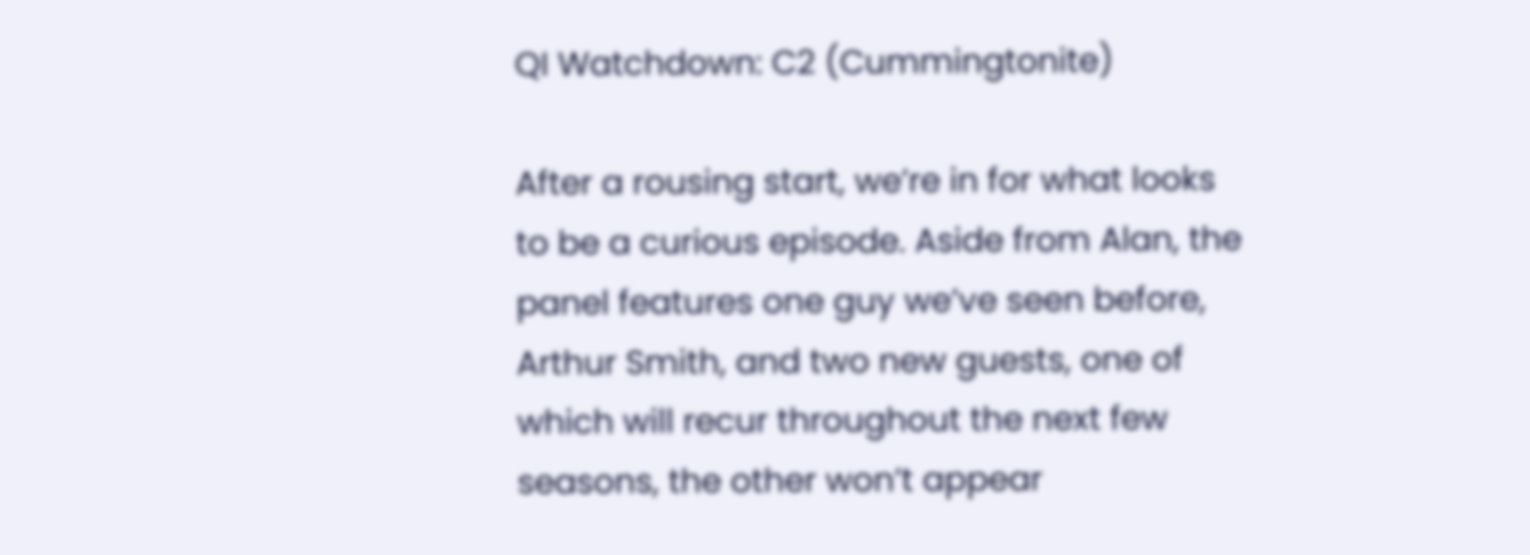QI Watchdown: C2 (Cummingtonite)

After a rousing start, we’re in for what looks to be a curious episode. Aside from Alan, the panel features one guy we’ve seen before, Arthur Smith, and two new guests, one of which will recur throughout the next few seasons, the other won’t appear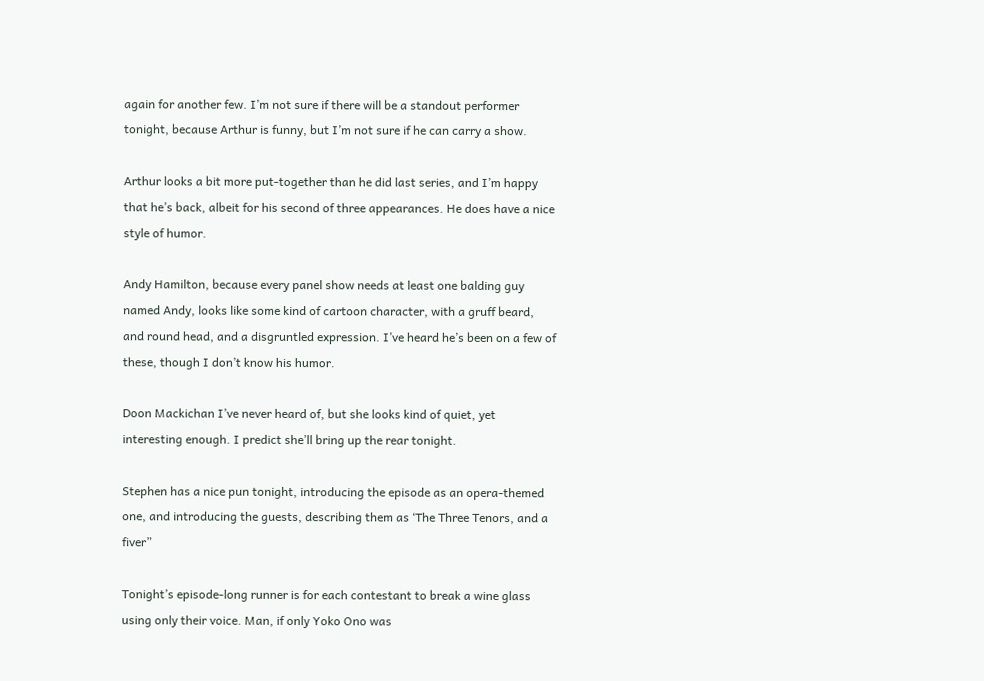again for another few. I’m not sure if there will be a standout performer tonight, because Arthur is funny, but I’m not sure if he can carry a show.

Arthur looks a bit more put-together than he did last series, and I’m happy that he’s back, albeit for his second of three appearances. He does have a nice style of humor.

Andy Hamilton, because every panel show needs at least one balding guy named Andy, looks like some kind of cartoon character, with a gruff beard, and round head, and a disgruntled expression. I’ve heard he’s been on a few of these, though I don’t know his humor.

Doon Mackichan I’ve never heard of, but she looks kind of quiet, yet interesting enough. I predict she’ll bring up the rear tonight.

Stephen has a nice pun tonight, introducing the episode as an opera-themed one, and introducing the guests, describing them as ‘The Three Tenors, and a fiver”

Tonight’s episode-long runner is for each contestant to break a wine glass using only their voice. Man, if only Yoko Ono was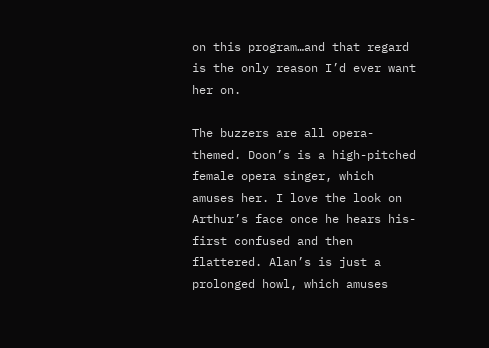on this program…and that regard is the only reason I’d ever want her on.

The buzzers are all opera-themed. Doon’s is a high-pitched female opera singer, which amuses her. I love the look on Arthur’s face once he hears his- first confused and then flattered. Alan’s is just a prolonged howl, which amuses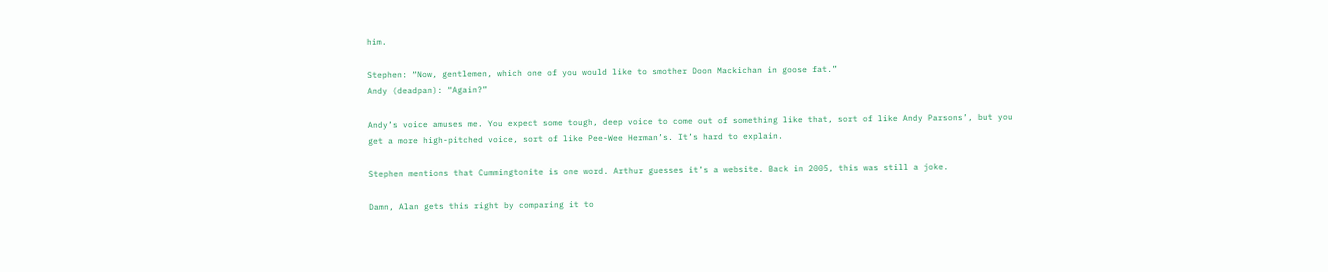him.

Stephen: “Now, gentlemen, which one of you would like to smother Doon Mackichan in goose fat.”
Andy (deadpan): “Again?”

Andy’s voice amuses me. You expect some tough, deep voice to come out of something like that, sort of like Andy Parsons’, but you get a more high-pitched voice, sort of like Pee-Wee Herman’s. It’s hard to explain.

Stephen mentions that Cummingtonite is one word. Arthur guesses it’s a website. Back in 2005, this was still a joke.

Damn, Alan gets this right by comparing it to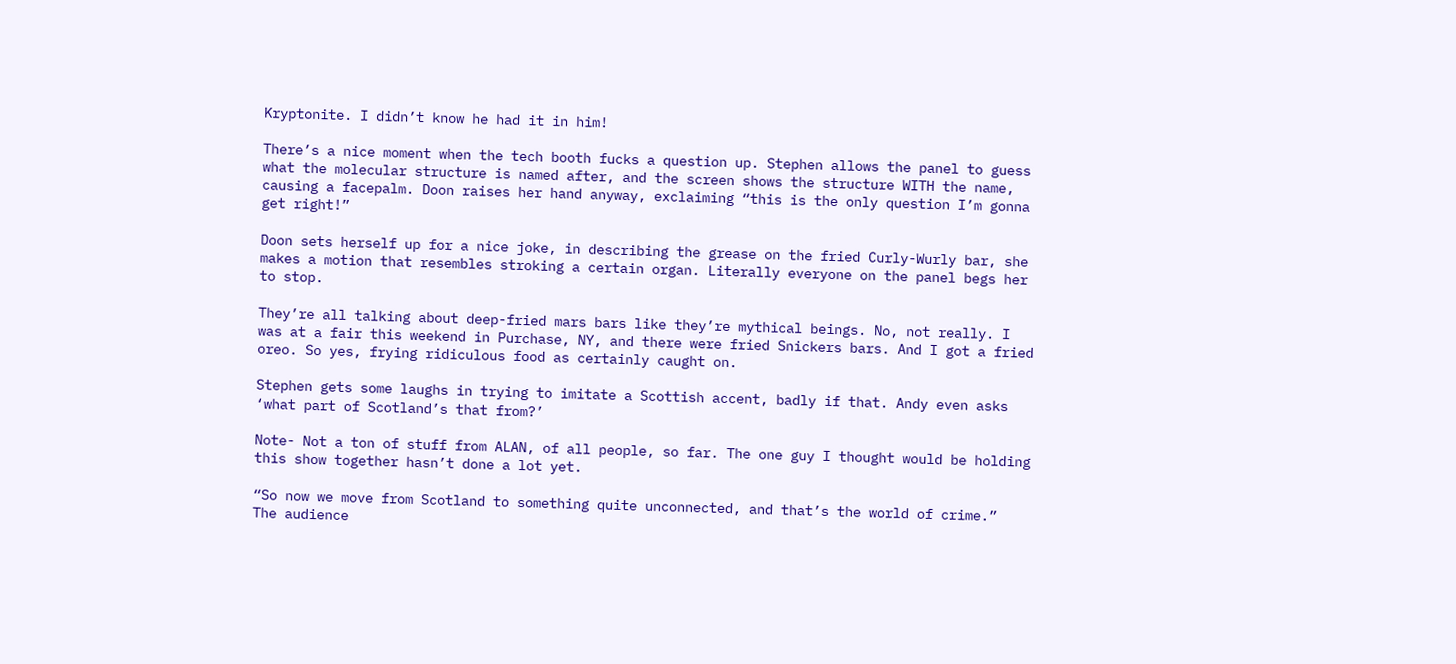Kryptonite. I didn’t know he had it in him!

There’s a nice moment when the tech booth fucks a question up. Stephen allows the panel to guess what the molecular structure is named after, and the screen shows the structure WITH the name, causing a facepalm. Doon raises her hand anyway, exclaiming “this is the only question I’m gonna get right!”

Doon sets herself up for a nice joke, in describing the grease on the fried Curly-Wurly bar, she makes a motion that resembles stroking a certain organ. Literally everyone on the panel begs her to stop.

They’re all talking about deep-fried mars bars like they’re mythical beings. No, not really. I was at a fair this weekend in Purchase, NY, and there were fried Snickers bars. And I got a fried oreo. So yes, frying ridiculous food as certainly caught on.

Stephen gets some laughs in trying to imitate a Scottish accent, badly if that. Andy even asks ‘what part of Scotland’s that from?’

Note- Not a ton of stuff from ALAN, of all people, so far. The one guy I thought would be holding this show together hasn’t done a lot yet.

“So now we move from Scotland to something quite unconnected, and that’s the world of crime.”
The audience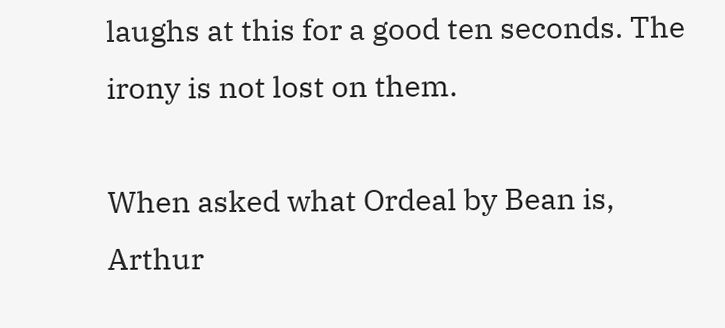laughs at this for a good ten seconds. The irony is not lost on them.

When asked what Ordeal by Bean is, Arthur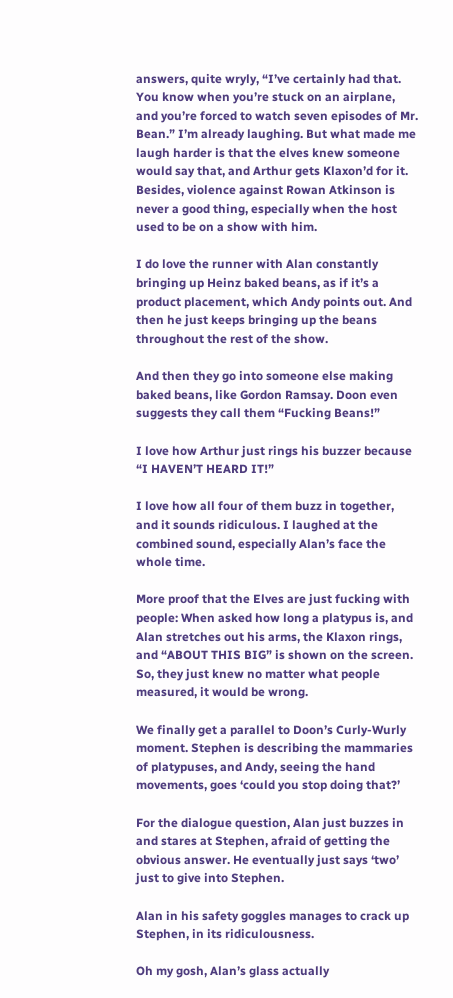answers, quite wryly, “I’ve certainly had that. You know when you’re stuck on an airplane, and you’re forced to watch seven episodes of Mr. Bean.” I’m already laughing. But what made me laugh harder is that the elves knew someone would say that, and Arthur gets Klaxon’d for it. Besides, violence against Rowan Atkinson is never a good thing, especially when the host used to be on a show with him.

I do love the runner with Alan constantly bringing up Heinz baked beans, as if it’s a product placement, which Andy points out. And then he just keeps bringing up the beans throughout the rest of the show.

And then they go into someone else making baked beans, like Gordon Ramsay. Doon even suggests they call them “Fucking Beans!”

I love how Arthur just rings his buzzer because “I HAVEN’T HEARD IT!”

I love how all four of them buzz in together, and it sounds ridiculous. I laughed at the combined sound, especially Alan’s face the whole time.

More proof that the Elves are just fucking with people: When asked how long a platypus is, and Alan stretches out his arms, the Klaxon rings, and “ABOUT THIS BIG” is shown on the screen. So, they just knew no matter what people measured, it would be wrong.

We finally get a parallel to Doon’s Curly-Wurly moment. Stephen is describing the mammaries of platypuses, and Andy, seeing the hand movements, goes ‘could you stop doing that?’

For the dialogue question, Alan just buzzes in and stares at Stephen, afraid of getting the obvious answer. He eventually just says ‘two’ just to give into Stephen.

Alan in his safety goggles manages to crack up Stephen, in its ridiculousness.

Oh my gosh, Alan’s glass actually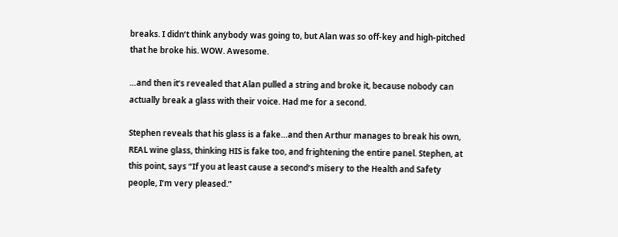breaks. I didn’t think anybody was going to, but Alan was so off-key and high-pitched that he broke his. WOW. Awesome.

…and then it’s revealed that Alan pulled a string and broke it, because nobody can actually break a glass with their voice. Had me for a second.

Stephen reveals that his glass is a fake…and then Arthur manages to break his own, REAL wine glass, thinking HIS is fake too, and frightening the entire panel. Stephen, at this point, says “If you at least cause a second’s misery to the Health and Safety people, I’m very pleased.”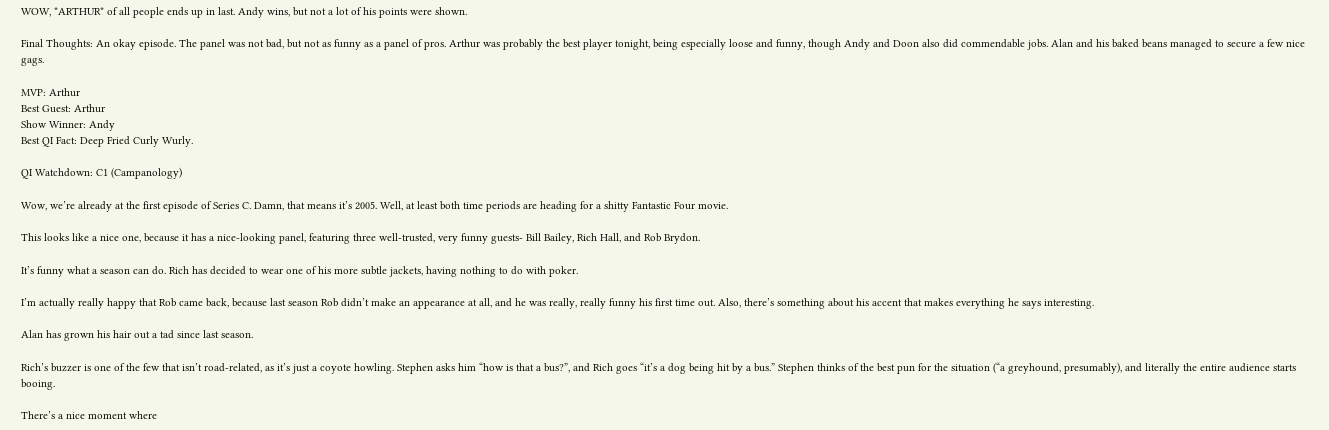WOW, *ARTHUR* of all people ends up in last. Andy wins, but not a lot of his points were shown.

Final Thoughts: An okay episode. The panel was not bad, but not as funny as a panel of pros. Arthur was probably the best player tonight, being especially loose and funny, though Andy and Doon also did commendable jobs. Alan and his baked beans managed to secure a few nice gags.

MVP: Arthur
Best Guest: Arthur
Show Winner: Andy
Best QI Fact: Deep Fried Curly Wurly.

QI Watchdown: C1 (Campanology)

Wow, we’re already at the first episode of Series C. Damn, that means it’s 2005. Well, at least both time periods are heading for a shitty Fantastic Four movie.

This looks like a nice one, because it has a nice-looking panel, featuring three well-trusted, very funny guests- Bill Bailey, Rich Hall, and Rob Brydon.

It’s funny what a season can do. Rich has decided to wear one of his more subtle jackets, having nothing to do with poker.

I’m actually really happy that Rob came back, because last season Rob didn’t make an appearance at all, and he was really, really funny his first time out. Also, there’s something about his accent that makes everything he says interesting.

Alan has grown his hair out a tad since last season.

Rich’s buzzer is one of the few that isn’t road-related, as it’s just a coyote howling. Stephen asks him “how is that a bus?”, and Rich goes “it’s a dog being hit by a bus.” Stephen thinks of the best pun for the situation (“a greyhound, presumably), and literally the entire audience starts booing.

There’s a nice moment where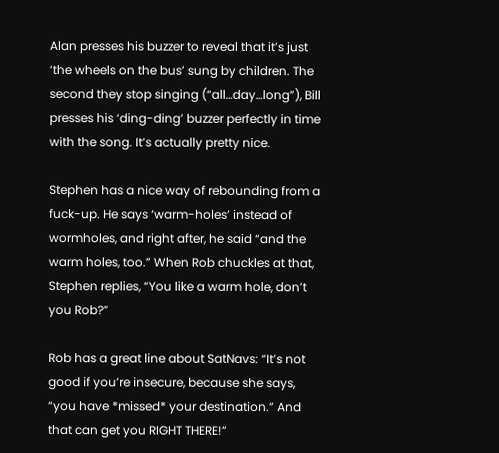Alan presses his buzzer to reveal that it’s just ‘the wheels on the bus’ sung by children. The second they stop singing (“all…day…long”), Bill presses his ‘ding-ding’ buzzer perfectly in time with the song. It’s actually pretty nice.

Stephen has a nice way of rebounding from a fuck-up. He says ‘warm-holes’ instead of wormholes, and right after, he said “and the warm holes, too.” When Rob chuckles at that, Stephen replies, “You like a warm hole, don’t you Rob?”

Rob has a great line about SatNavs: “It’s not good if you’re insecure, because she says, “you have *missed* your destination.” And that can get you RIGHT THERE!”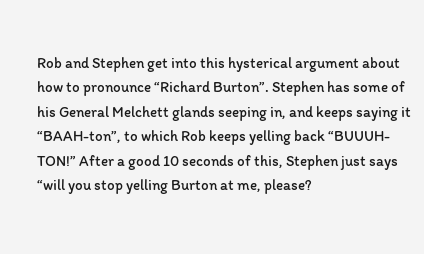Rob and Stephen get into this hysterical argument about how to pronounce “Richard Burton”. Stephen has some of his General Melchett glands seeping in, and keeps saying it “BAAH-ton”, to which Rob keeps yelling back “BUUUH-TON!” After a good 10 seconds of this, Stephen just says “will you stop yelling Burton at me, please?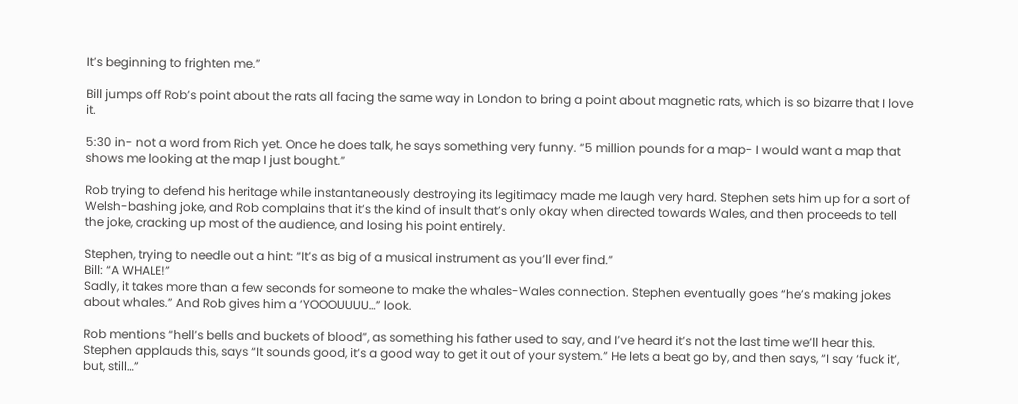It’s beginning to frighten me.”

Bill jumps off Rob’s point about the rats all facing the same way in London to bring a point about magnetic rats, which is so bizarre that I love it.

5:30 in- not a word from Rich yet. Once he does talk, he says something very funny. “5 million pounds for a map- I would want a map that shows me looking at the map I just bought.”

Rob trying to defend his heritage while instantaneously destroying its legitimacy made me laugh very hard. Stephen sets him up for a sort of Welsh-bashing joke, and Rob complains that it’s the kind of insult that’s only okay when directed towards Wales, and then proceeds to tell the joke, cracking up most of the audience, and losing his point entirely.

Stephen, trying to needle out a hint: “It’s as big of a musical instrument as you’ll ever find.”
Bill: “A WHALE!”
Sadly, it takes more than a few seconds for someone to make the whales-Wales connection. Stephen eventually goes “he’s making jokes about whales.” And Rob gives him a ‘YOOOUUUU…” look.

Rob mentions “hell’s bells and buckets of blood”, as something his father used to say, and I’ve heard it’s not the last time we’ll hear this. Stephen applauds this, says “It sounds good, it’s a good way to get it out of your system.” He lets a beat go by, and then says, “I say ‘fuck it’, but, still…”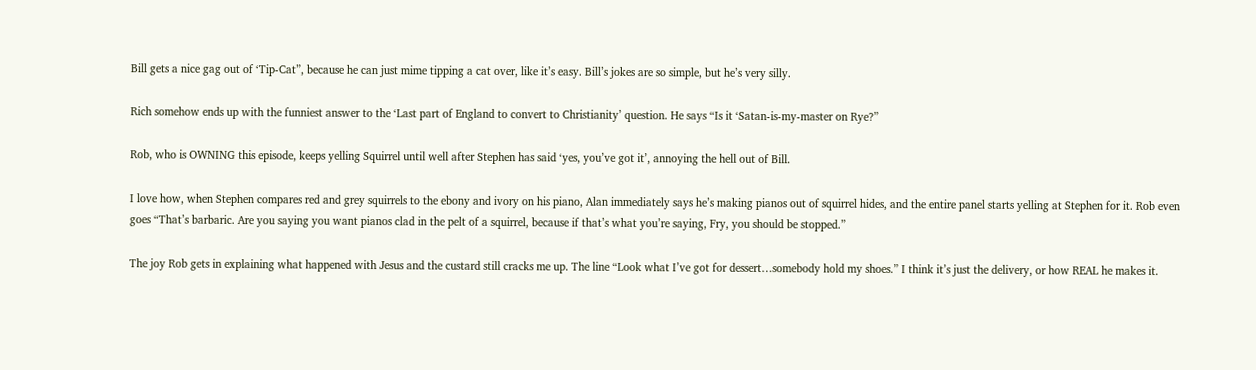Bill gets a nice gag out of ‘Tip-Cat”, because he can just mime tipping a cat over, like it’s easy. Bill’s jokes are so simple, but he’s very silly.

Rich somehow ends up with the funniest answer to the ‘Last part of England to convert to Christianity’ question. He says “Is it ‘Satan-is-my-master on Rye?”

Rob, who is OWNING this episode, keeps yelling Squirrel until well after Stephen has said ‘yes, you’ve got it’, annoying the hell out of Bill.

I love how, when Stephen compares red and grey squirrels to the ebony and ivory on his piano, Alan immediately says he’s making pianos out of squirrel hides, and the entire panel starts yelling at Stephen for it. Rob even goes “That’s barbaric. Are you saying you want pianos clad in the pelt of a squirrel, because if that’s what you’re saying, Fry, you should be stopped.”

The joy Rob gets in explaining what happened with Jesus and the custard still cracks me up. The line “Look what I’ve got for dessert…somebody hold my shoes.” I think it’s just the delivery, or how REAL he makes it.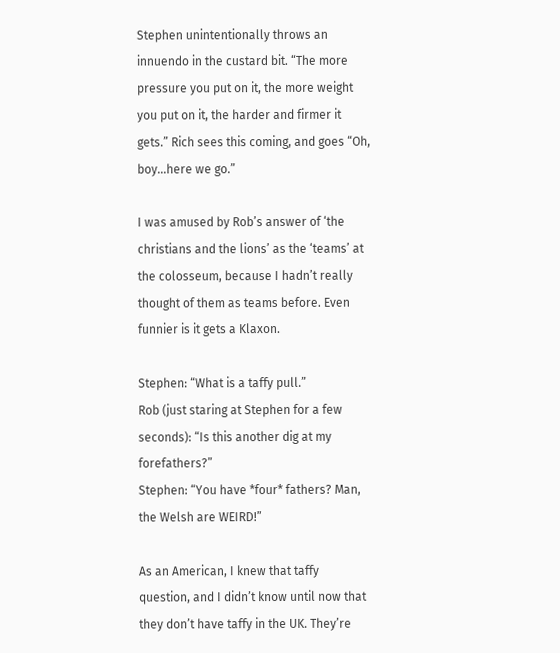Stephen unintentionally throws an innuendo in the custard bit. “The more pressure you put on it, the more weight you put on it, the harder and firmer it gets.” Rich sees this coming, and goes “Oh, boy…here we go.”

I was amused by Rob’s answer of ‘the christians and the lions’ as the ‘teams’ at the colosseum, because I hadn’t really thought of them as teams before. Even funnier is it gets a Klaxon.

Stephen: “What is a taffy pull.”
Rob (just staring at Stephen for a few seconds): “Is this another dig at my forefathers?”
Stephen: “You have *four* fathers? Man, the Welsh are WEIRD!”

As an American, I knew that taffy question, and I didn’t know until now that they don’t have taffy in the UK. They’re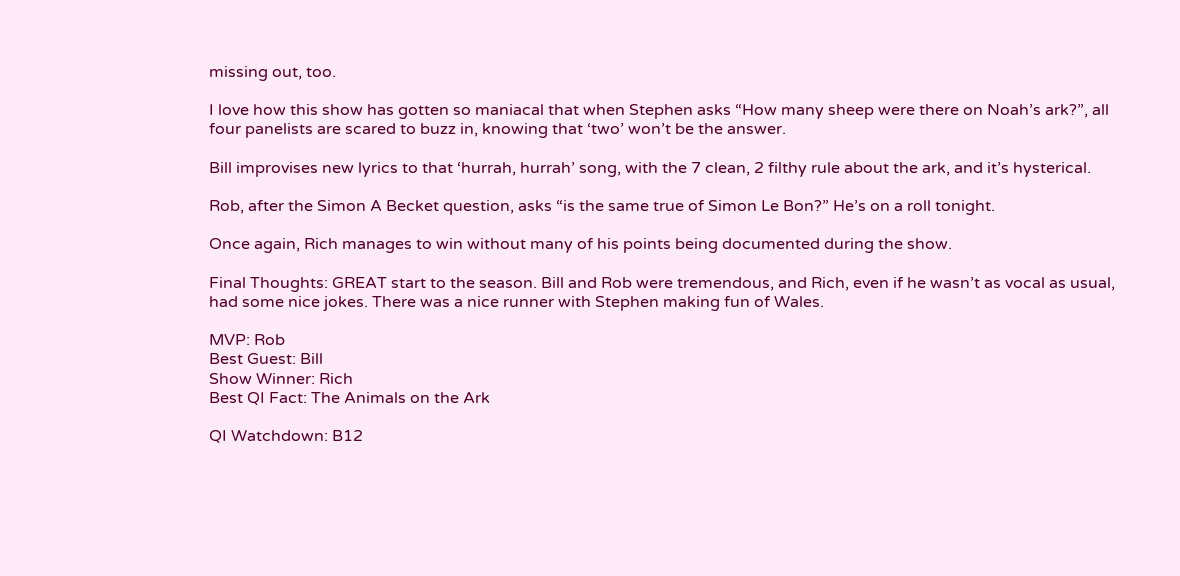missing out, too.

I love how this show has gotten so maniacal that when Stephen asks “How many sheep were there on Noah’s ark?”, all four panelists are scared to buzz in, knowing that ‘two’ won’t be the answer.

Bill improvises new lyrics to that ‘hurrah, hurrah’ song, with the 7 clean, 2 filthy rule about the ark, and it’s hysterical.

Rob, after the Simon A Becket question, asks “is the same true of Simon Le Bon?” He’s on a roll tonight.

Once again, Rich manages to win without many of his points being documented during the show.

Final Thoughts: GREAT start to the season. Bill and Rob were tremendous, and Rich, even if he wasn’t as vocal as usual, had some nice jokes. There was a nice runner with Stephen making fun of Wales.

MVP: Rob
Best Guest: Bill
Show Winner: Rich
Best QI Fact: The Animals on the Ark

QI Watchdown: B12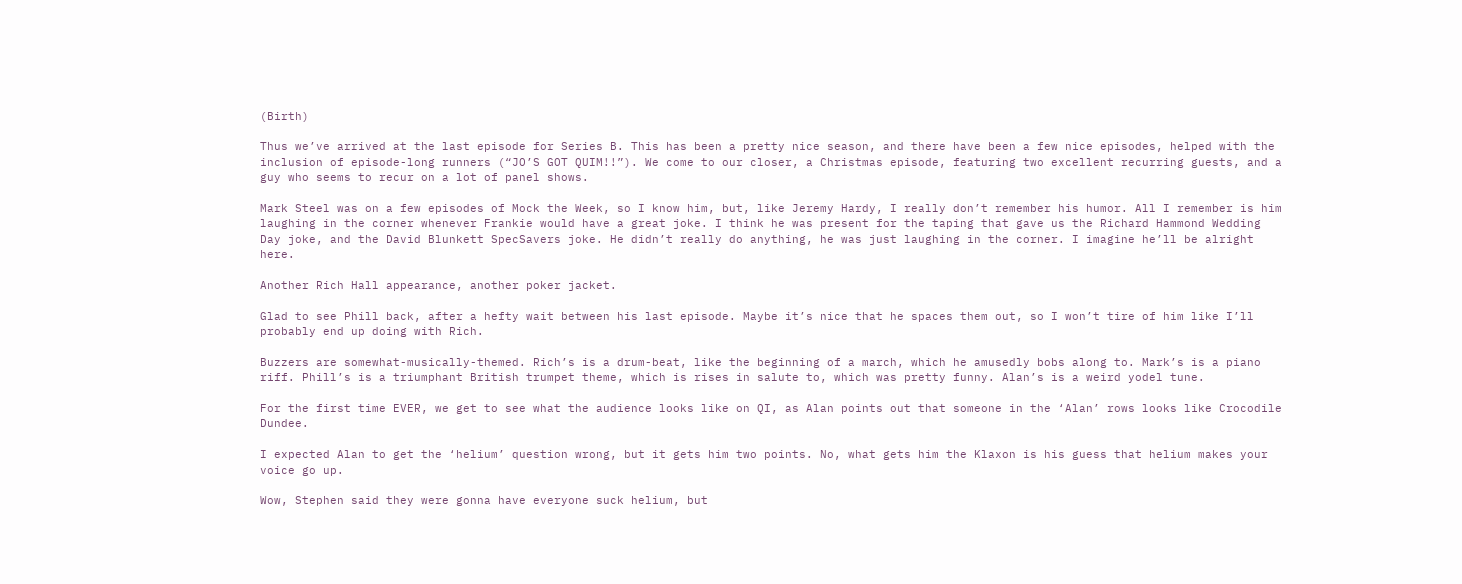(Birth)

Thus we’ve arrived at the last episode for Series B. This has been a pretty nice season, and there have been a few nice episodes, helped with the inclusion of episode-long runners (“JO’S GOT QUIM!!”). We come to our closer, a Christmas episode, featuring two excellent recurring guests, and a guy who seems to recur on a lot of panel shows.

Mark Steel was on a few episodes of Mock the Week, so I know him, but, like Jeremy Hardy, I really don’t remember his humor. All I remember is him laughing in the corner whenever Frankie would have a great joke. I think he was present for the taping that gave us the Richard Hammond Wedding Day joke, and the David Blunkett SpecSavers joke. He didn’t really do anything, he was just laughing in the corner. I imagine he’ll be alright here.

Another Rich Hall appearance, another poker jacket.

Glad to see Phill back, after a hefty wait between his last episode. Maybe it’s nice that he spaces them out, so I won’t tire of him like I’ll probably end up doing with Rich.

Buzzers are somewhat-musically-themed. Rich’s is a drum-beat, like the beginning of a march, which he amusedly bobs along to. Mark’s is a piano riff. Phill’s is a triumphant British trumpet theme, which is rises in salute to, which was pretty funny. Alan’s is a weird yodel tune.

For the first time EVER, we get to see what the audience looks like on QI, as Alan points out that someone in the ‘Alan’ rows looks like Crocodile Dundee.

I expected Alan to get the ‘helium’ question wrong, but it gets him two points. No, what gets him the Klaxon is his guess that helium makes your voice go up.

Wow, Stephen said they were gonna have everyone suck helium, but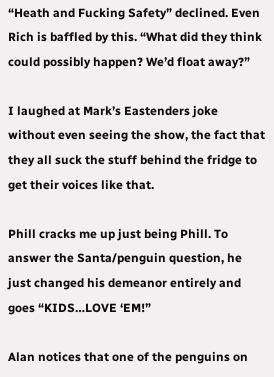“Heath and Fucking Safety” declined. Even Rich is baffled by this. “What did they think could possibly happen? We’d float away?”

I laughed at Mark’s Eastenders joke without even seeing the show, the fact that they all suck the stuff behind the fridge to get their voices like that.

Phill cracks me up just being Phill. To answer the Santa/penguin question, he just changed his demeanor entirely and goes “KIDS…LOVE ‘EM!”

Alan notices that one of the penguins on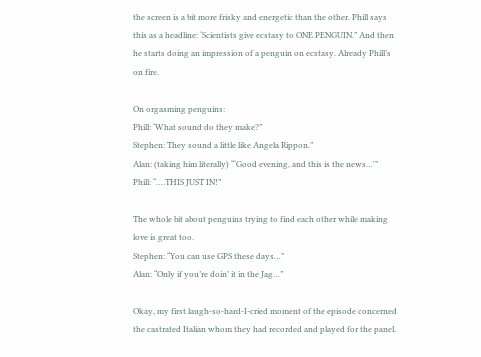the screen is a bit more frisky and energetic than the other. Phill says this as a headline: ‘Scientists give ecstasy to ONE PENGUIN.” And then he starts doing an impression of a penguin on ecstasy. Already Phill’s on fire.

On orgasming penguins:
Phill: ‘What sound do they make?”
Stephen: They sound a little like Angela Rippon.”
Alan: (taking him literally) “‘Good evening, and this is the news…'”
Phill: “….THIS JUST IN!”

The whole bit about penguins trying to find each other while making love is great too.
Stephen: “You can use GPS these days…”
Alan: “Only if you’re doin’ it in the Jag…”

Okay, my first laugh-so-hard-I-cried moment of the episode concerned the castrated Italian whom they had recorded and played for the panel.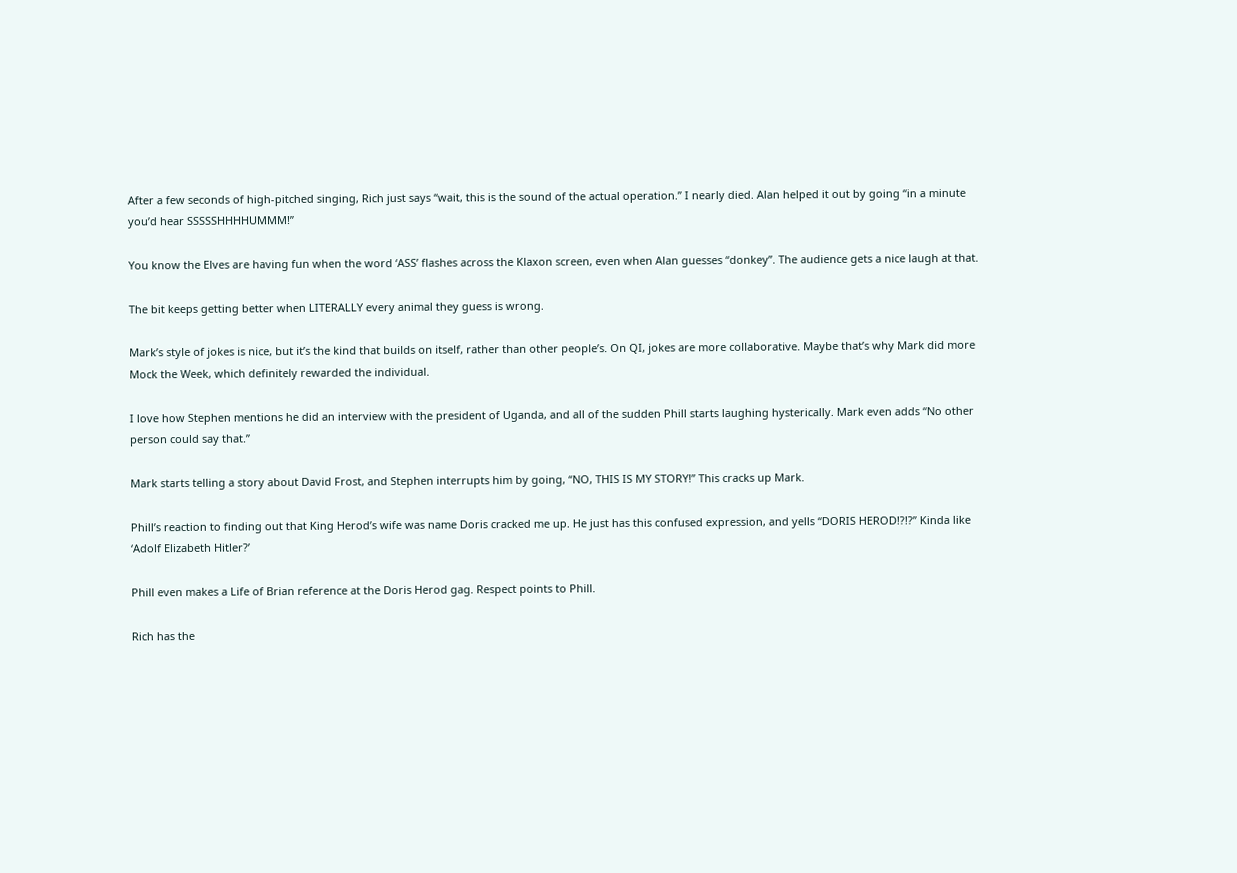After a few seconds of high-pitched singing, Rich just says “wait, this is the sound of the actual operation.” I nearly died. Alan helped it out by going “in a minute you’d hear SSSSSHHHHUMMM!”

You know the Elves are having fun when the word ‘ASS’ flashes across the Klaxon screen, even when Alan guesses “donkey”. The audience gets a nice laugh at that.

The bit keeps getting better when LITERALLY every animal they guess is wrong.

Mark’s style of jokes is nice, but it’s the kind that builds on itself, rather than other people’s. On QI, jokes are more collaborative. Maybe that’s why Mark did more Mock the Week, which definitely rewarded the individual.

I love how Stephen mentions he did an interview with the president of Uganda, and all of the sudden Phill starts laughing hysterically. Mark even adds “No other person could say that.”

Mark starts telling a story about David Frost, and Stephen interrupts him by going, “NO, THIS IS MY STORY!” This cracks up Mark.

Phill’s reaction to finding out that King Herod’s wife was name Doris cracked me up. He just has this confused expression, and yells “DORIS HEROD!?!?” Kinda like ‘Adolf Elizabeth Hitler?’

Phill even makes a Life of Brian reference at the Doris Herod gag. Respect points to Phill.

Rich has the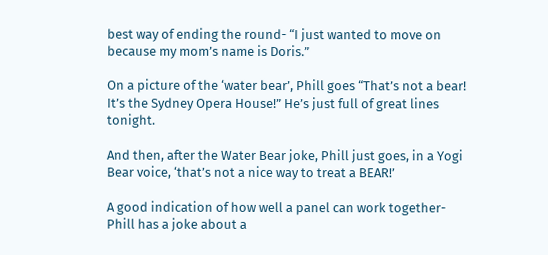best way of ending the round- “I just wanted to move on because my mom’s name is Doris.”

On a picture of the ‘water bear’, Phill goes “That’s not a bear! It’s the Sydney Opera House!” He’s just full of great lines tonight.

And then, after the Water Bear joke, Phill just goes, in a Yogi Bear voice, ‘that’s not a nice way to treat a BEAR!’

A good indication of how well a panel can work together- Phill has a joke about a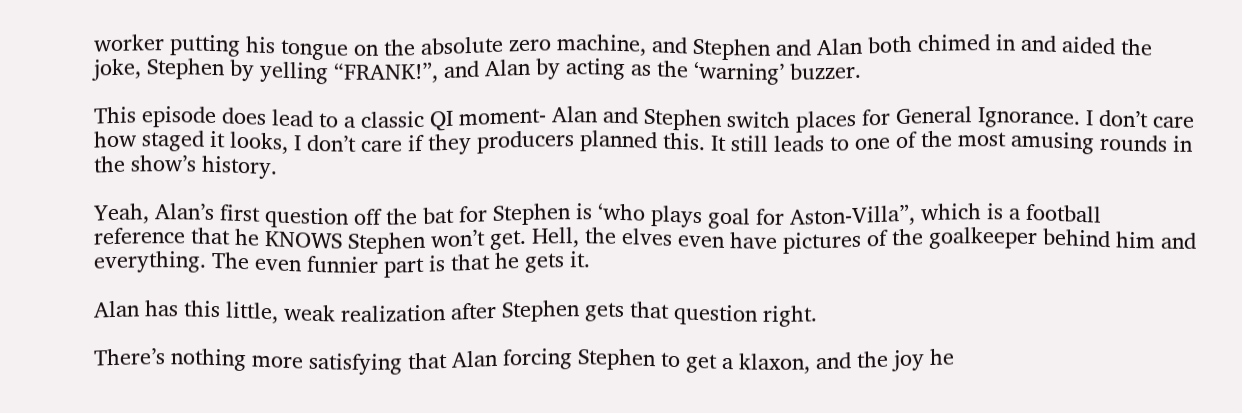worker putting his tongue on the absolute zero machine, and Stephen and Alan both chimed in and aided the joke, Stephen by yelling “FRANK!”, and Alan by acting as the ‘warning’ buzzer.

This episode does lead to a classic QI moment- Alan and Stephen switch places for General Ignorance. I don’t care how staged it looks, I don’t care if they producers planned this. It still leads to one of the most amusing rounds in the show’s history.

Yeah, Alan’s first question off the bat for Stephen is ‘who plays goal for Aston-Villa”, which is a football reference that he KNOWS Stephen won’t get. Hell, the elves even have pictures of the goalkeeper behind him and everything. The even funnier part is that he gets it.

Alan has this little, weak realization after Stephen gets that question right.

There’s nothing more satisfying that Alan forcing Stephen to get a klaxon, and the joy he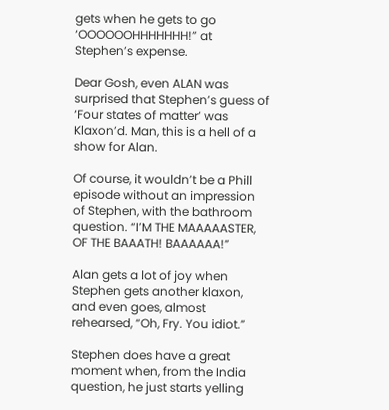gets when he gets to go ‘OOOOOOHHHHHHH!” at Stephen’s expense.

Dear Gosh, even ALAN was surprised that Stephen’s guess of ‘Four states of matter’ was Klaxon’d. Man, this is a hell of a show for Alan.

Of course, it wouldn’t be a Phill episode without an impression of Stephen, with the bathroom question. “I’M THE MAAAAASTER, OF THE BAAATH! BAAAAAA!”

Alan gets a lot of joy when Stephen gets another klaxon, and even goes, almost rehearsed, “Oh, Fry. You idiot.”

Stephen does have a great moment when, from the India question, he just starts yelling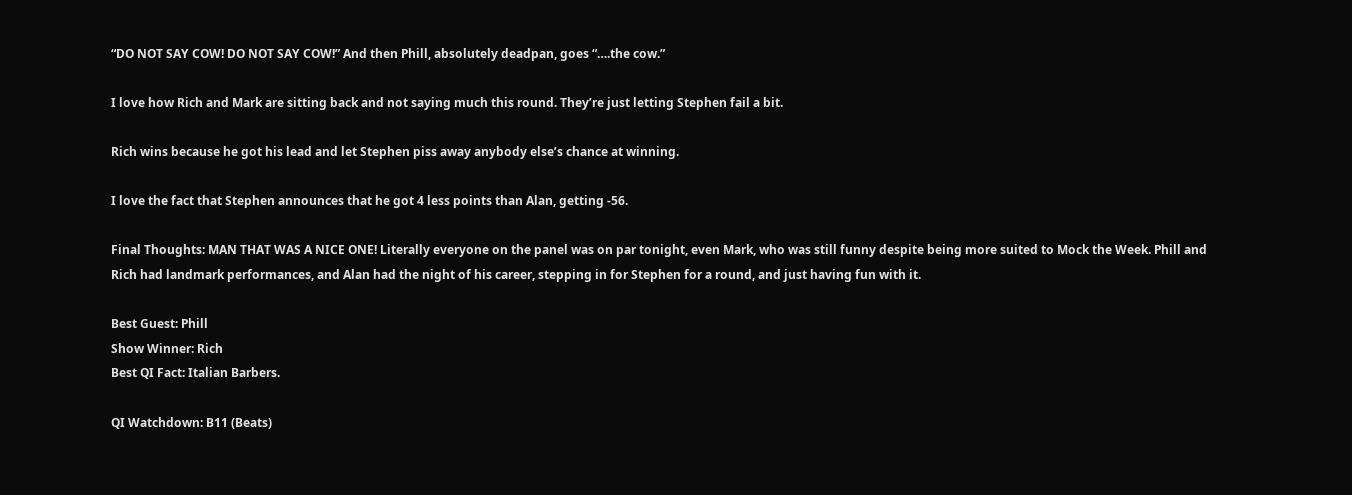“DO NOT SAY COW! DO NOT SAY COW!” And then Phill, absolutely deadpan, goes “….the cow.”

I love how Rich and Mark are sitting back and not saying much this round. They’re just letting Stephen fail a bit.

Rich wins because he got his lead and let Stephen piss away anybody else’s chance at winning.

I love the fact that Stephen announces that he got 4 less points than Alan, getting -56.

Final Thoughts: MAN THAT WAS A NICE ONE! Literally everyone on the panel was on par tonight, even Mark, who was still funny despite being more suited to Mock the Week. Phill and Rich had landmark performances, and Alan had the night of his career, stepping in for Stephen for a round, and just having fun with it.

Best Guest: Phill
Show Winner: Rich
Best QI Fact: Italian Barbers.

QI Watchdown: B11 (Beats)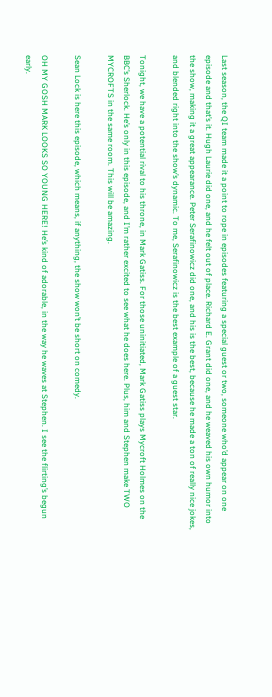Last season, the QI team made it a point to rope in episodes featuring a special guest or two, someone who’d appear on one episode and that’s it. Hugh Laurie did one, and he felt out of place. Richard E. Grant did one, and he weaved his own humor into the show, making it a great appearance. Peter Serafinowicz did one, and his is the best, because he made a ton of really nice jokes, and blended right into the show’s dynamic. To me, Serafinowicz is the best example of a guest star.

Tonight, we have a potential rival to his throne, in Mark Gatiss. For those uninitiated, Mark Gatiss plays Mycroft Holmes on the BBC’s Sherlock. He’s only in this episode, and I’m rather excited to see what he does here. Plus, him and Stephen make TWO MYCROFTS in the same room. This will be amazing.

Sean Lock is here this episode, which means, if anything, the show won’t be short on comedy.

OH MY GOSH MARK LOOKS SO YOUNG HERE! He’s kind of adorable, in the way he waves at Stephen. I see the flirting’s begun early.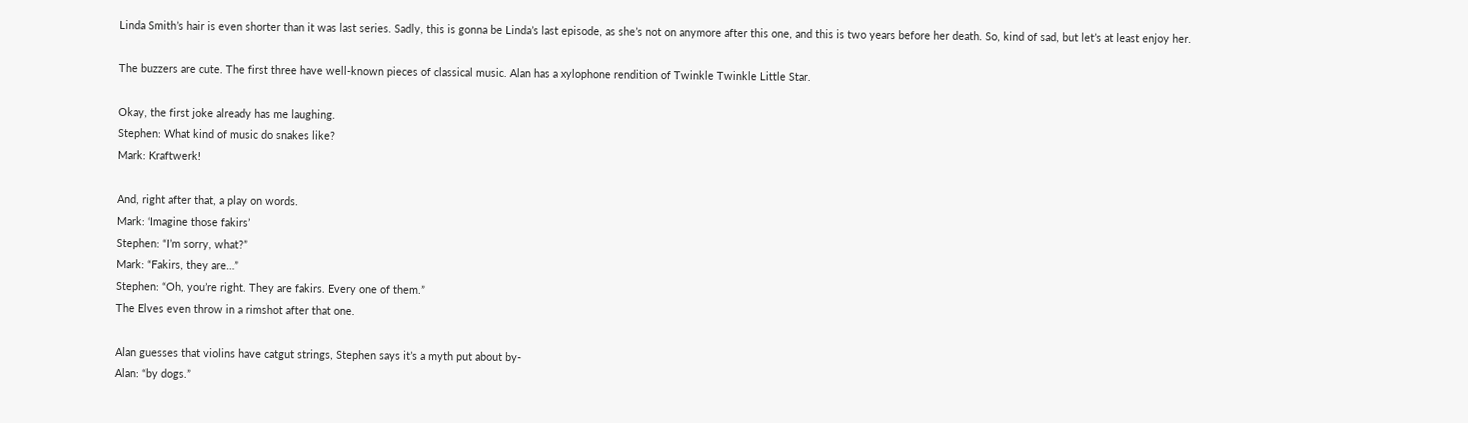Linda Smith’s hair is even shorter than it was last series. Sadly, this is gonna be Linda’s last episode, as she’s not on anymore after this one, and this is two years before her death. So, kind of sad, but let’s at least enjoy her.

The buzzers are cute. The first three have well-known pieces of classical music. Alan has a xylophone rendition of Twinkle Twinkle Little Star.

Okay, the first joke already has me laughing.
Stephen: What kind of music do snakes like?
Mark: Kraftwerk!

And, right after that, a play on words.
Mark: ‘Imagine those fakirs’
Stephen: “I’m sorry, what?”
Mark: “Fakirs, they are…”
Stephen: “Oh, you’re right. They are fakirs. Every one of them.”
The Elves even throw in a rimshot after that one.

Alan guesses that violins have catgut strings, Stephen says it’s a myth put about by-
Alan: “by dogs.”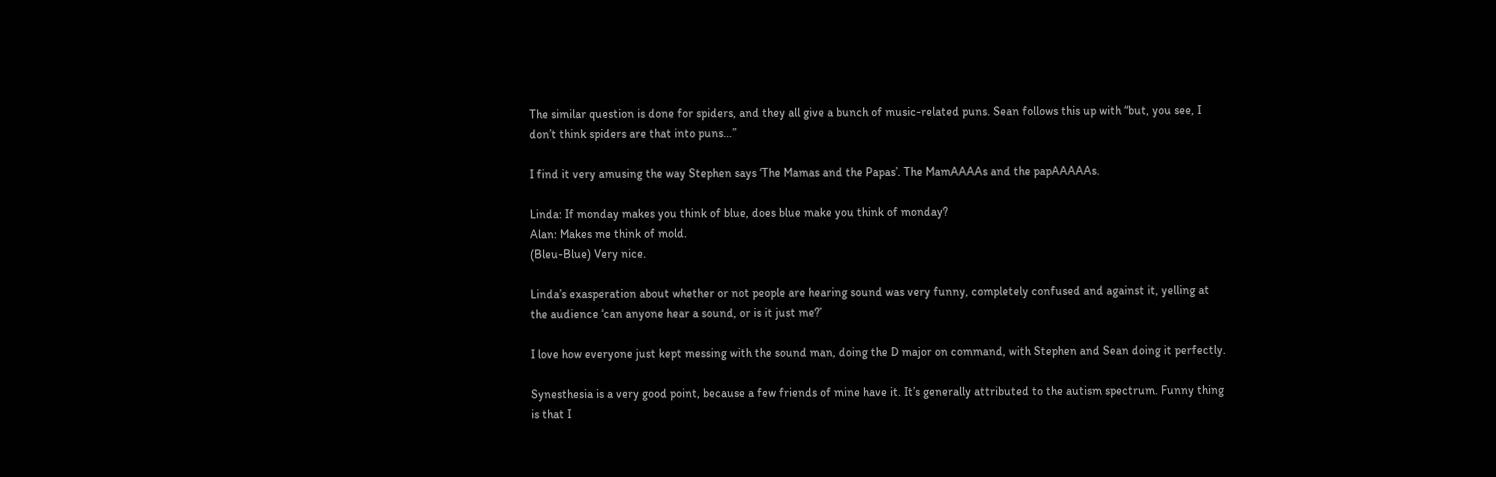The similar question is done for spiders, and they all give a bunch of music-related puns. Sean follows this up with “but, you see, I don’t think spiders are that into puns…”

I find it very amusing the way Stephen says ‘The Mamas and the Papas’. The MamAAAAs and the papAAAAAs.

Linda: If monday makes you think of blue, does blue make you think of monday?
Alan: Makes me think of mold.
(Bleu-Blue) Very nice.

Linda’s exasperation about whether or not people are hearing sound was very funny, completely confused and against it, yelling at the audience ‘can anyone hear a sound, or is it just me?’

I love how everyone just kept messing with the sound man, doing the D major on command, with Stephen and Sean doing it perfectly.

Synesthesia is a very good point, because a few friends of mine have it. It’s generally attributed to the autism spectrum. Funny thing is that I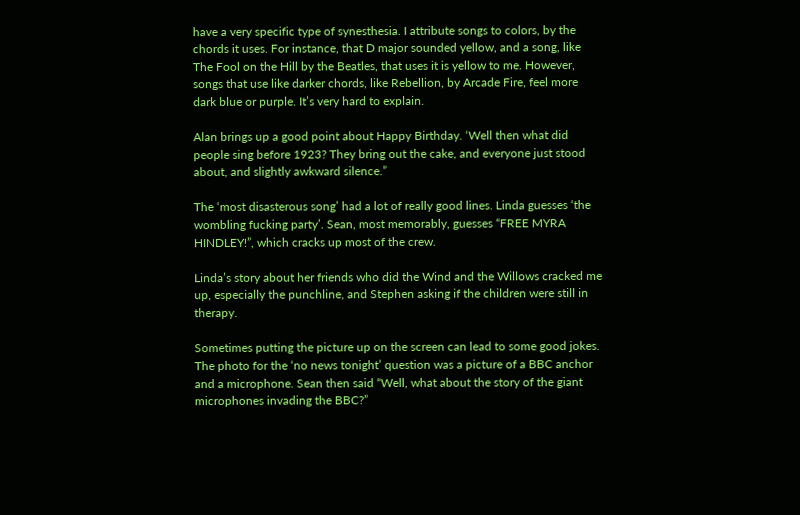have a very specific type of synesthesia. I attribute songs to colors, by the chords it uses. For instance, that D major sounded yellow, and a song, like The Fool on the Hill by the Beatles, that uses it is yellow to me. However, songs that use like darker chords, like Rebellion, by Arcade Fire, feel more dark blue or purple. It’s very hard to explain.

Alan brings up a good point about Happy Birthday. ‘Well then what did people sing before 1923? They bring out the cake, and everyone just stood about, and slightly awkward silence.”

The ‘most disasterous song’ had a lot of really good lines. Linda guesses ‘the wombling fucking party’. Sean, most memorably, guesses “FREE MYRA HINDLEY!”, which cracks up most of the crew.

Linda’s story about her friends who did the Wind and the Willows cracked me up, especially the punchline, and Stephen asking if the children were still in therapy.

Sometimes putting the picture up on the screen can lead to some good jokes. The photo for the ‘no news tonight’ question was a picture of a BBC anchor and a microphone. Sean then said “Well, what about the story of the giant microphones invading the BBC?”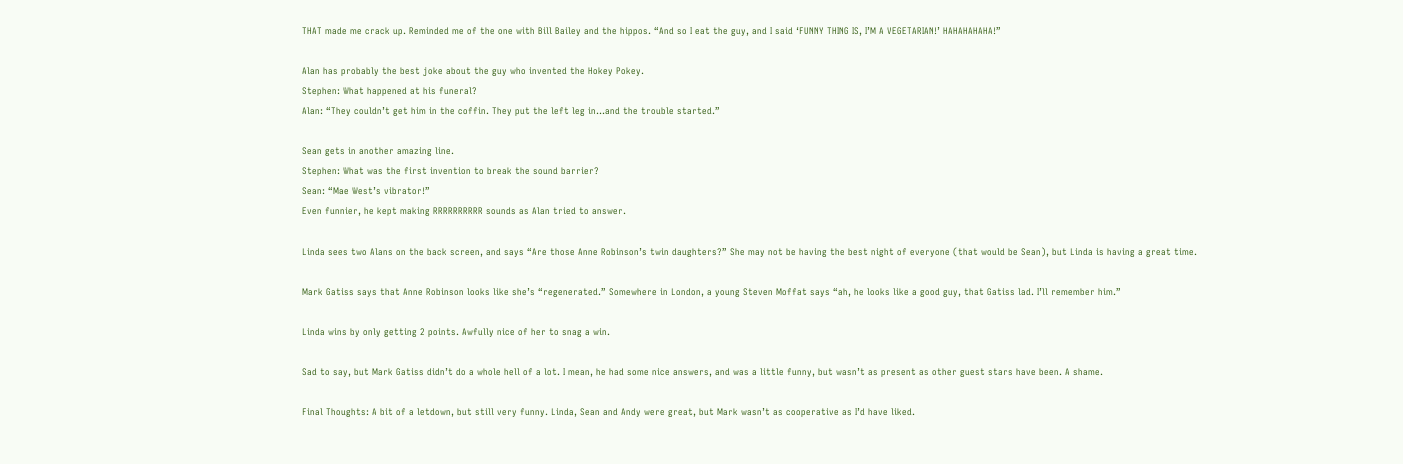THAT made me crack up. Reminded me of the one with Bill Bailey and the hippos. “And so I eat the guy, and I said ‘FUNNY THING IS, I’M A VEGETARIAN!’ HAHAHAHAHA!”

Alan has probably the best joke about the guy who invented the Hokey Pokey.
Stephen: What happened at his funeral?
Alan: “They couldn’t get him in the coffin. They put the left leg in…and the trouble started.”

Sean gets in another amazing line.
Stephen: What was the first invention to break the sound barrier?
Sean: “Mae West’s vibrator!”
Even funnier, he kept making RRRRRRRRRR sounds as Alan tried to answer.

Linda sees two Alans on the back screen, and says “Are those Anne Robinson’s twin daughters?” She may not be having the best night of everyone (that would be Sean), but Linda is having a great time.

Mark Gatiss says that Anne Robinson looks like she’s “regenerated.” Somewhere in London, a young Steven Moffat says “ah, he looks like a good guy, that Gatiss lad. I’ll remember him.”

Linda wins by only getting 2 points. Awfully nice of her to snag a win.

Sad to say, but Mark Gatiss didn’t do a whole hell of a lot. I mean, he had some nice answers, and was a little funny, but wasn’t as present as other guest stars have been. A shame.

Final Thoughts: A bit of a letdown, but still very funny. Linda, Sean and Andy were great, but Mark wasn’t as cooperative as I’d have liked.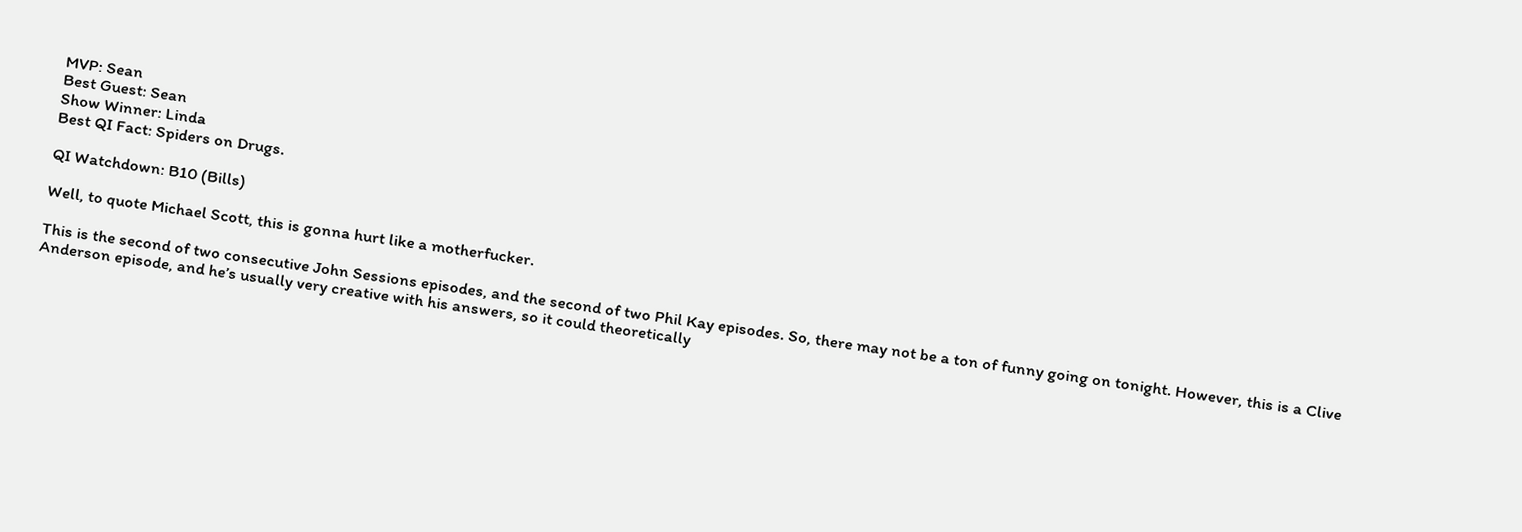MVP: Sean
Best Guest: Sean
Show Winner: Linda
Best QI Fact: Spiders on Drugs.

QI Watchdown: B10 (Bills)

Well, to quote Michael Scott, this is gonna hurt like a motherfucker.

This is the second of two consecutive John Sessions episodes, and the second of two Phil Kay episodes. So, there may not be a ton of funny going on tonight. However, this is a Clive Anderson episode, and he’s usually very creative with his answers, so it could theoretically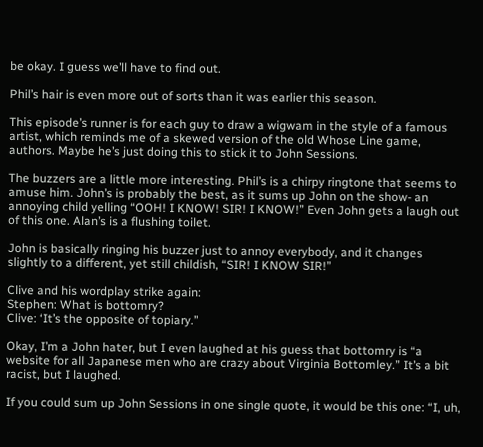be okay. I guess we’ll have to find out.

Phil’s hair is even more out of sorts than it was earlier this season.

This episode’s runner is for each guy to draw a wigwam in the style of a famous artist, which reminds me of a skewed version of the old Whose Line game, authors. Maybe he’s just doing this to stick it to John Sessions.

The buzzers are a little more interesting. Phil’s is a chirpy ringtone that seems to amuse him. John’s is probably the best, as it sums up John on the show- an annoying child yelling “OOH! I KNOW! SIR! I KNOW!” Even John gets a laugh out of this one. Alan’s is a flushing toilet.

John is basically ringing his buzzer just to annoy everybody, and it changes slightly to a different, yet still childish, “SIR! I KNOW SIR!”

Clive and his wordplay strike again:
Stephen: What is bottomry?
Clive: ‘It’s the opposite of topiary.”

Okay, I’m a John hater, but I even laughed at his guess that bottomry is “a website for all Japanese men who are crazy about Virginia Bottomley.” It’s a bit racist, but I laughed.

If you could sum up John Sessions in one single quote, it would be this one: “I, uh,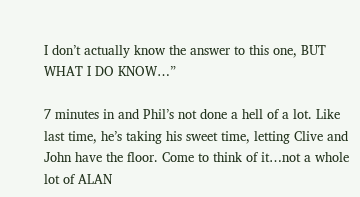I don’t actually know the answer to this one, BUT WHAT I DO KNOW…”

7 minutes in and Phil’s not done a hell of a lot. Like last time, he’s taking his sweet time, letting Clive and John have the floor. Come to think of it…not a whole lot of ALAN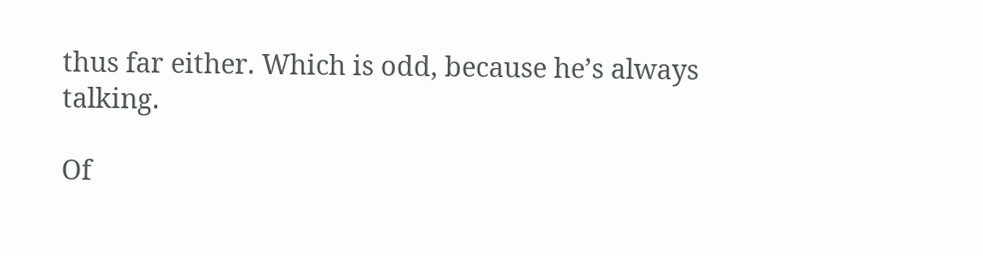thus far either. Which is odd, because he’s always talking.

Of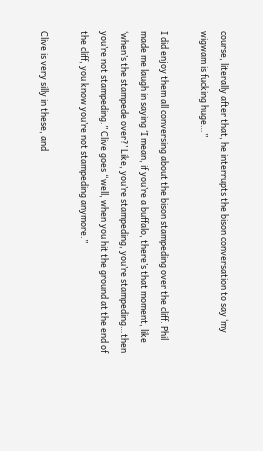course, literally after that, he interrupts the bison conversation to say ‘my wigwam is fucking huge…”

I did enjoy them all conversing about the bison stampeding over the cliff. Phil made me laugh in saying ‘I mean, if you’re a buffalo, there’s that moment, like ‘when’s the stampede over?’ Like, you’re stampeding, you’re stampeding…then you’re not stampeding.” Clive goes “well, when you hit the ground at the end of the cliff, you know you’re not stampeding anymore.”

Clive is very silly in these, and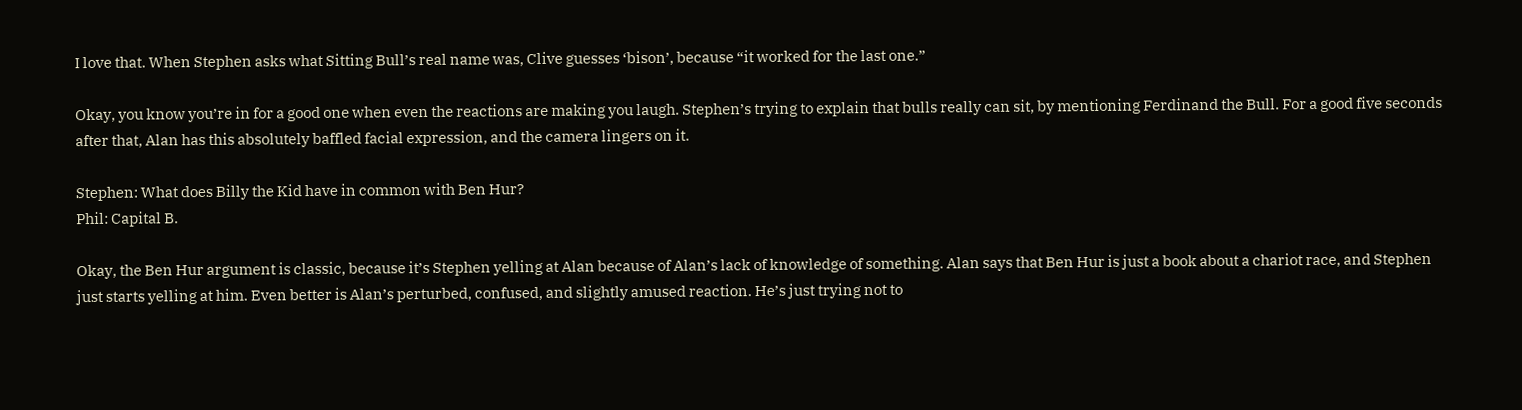I love that. When Stephen asks what Sitting Bull’s real name was, Clive guesses ‘bison’, because “it worked for the last one.”

Okay, you know you’re in for a good one when even the reactions are making you laugh. Stephen’s trying to explain that bulls really can sit, by mentioning Ferdinand the Bull. For a good five seconds after that, Alan has this absolutely baffled facial expression, and the camera lingers on it.

Stephen: What does Billy the Kid have in common with Ben Hur?
Phil: Capital B.

Okay, the Ben Hur argument is classic, because it’s Stephen yelling at Alan because of Alan’s lack of knowledge of something. Alan says that Ben Hur is just a book about a chariot race, and Stephen just starts yelling at him. Even better is Alan’s perturbed, confused, and slightly amused reaction. He’s just trying not to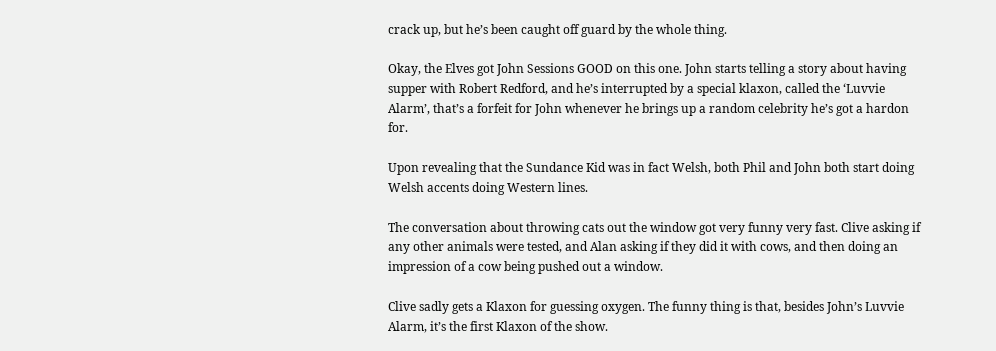crack up, but he’s been caught off guard by the whole thing.

Okay, the Elves got John Sessions GOOD on this one. John starts telling a story about having supper with Robert Redford, and he’s interrupted by a special klaxon, called the ‘Luvvie Alarm’, that’s a forfeit for John whenever he brings up a random celebrity he’s got a hardon for.

Upon revealing that the Sundance Kid was in fact Welsh, both Phil and John both start doing Welsh accents doing Western lines.

The conversation about throwing cats out the window got very funny very fast. Clive asking if any other animals were tested, and Alan asking if they did it with cows, and then doing an impression of a cow being pushed out a window.

Clive sadly gets a Klaxon for guessing oxygen. The funny thing is that, besides John’s Luvvie Alarm, it’s the first Klaxon of the show.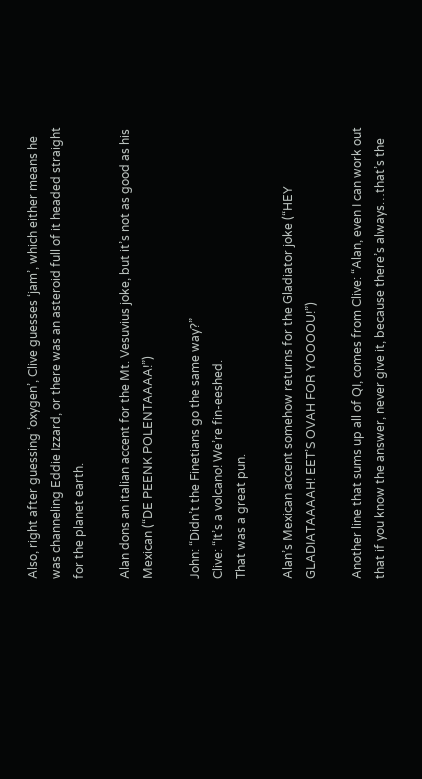Also, right after guessing ‘oxygen’, Clive guesses ‘jam’, which either means he was channeling Eddie Izzard, or there was an asteroid full of it headed straight for the planet earth.

Alan dons an italian accent for the Mt. Vesuvius joke, but it’s not as good as his Mexican (“DE PEENK POLENTAAAA!”)

John: “Didn’t the Finetians go the same way?”
Clive: “It’s a volcano! We’re fin-eeshed.
That was a great pun.

Alan’s Mexican accent somehow returns for the Gladiator joke (“HEY GLADIATAAAAH! EET’S OVAH FOR YOOOOU!”)

Another line that sums up all of QI, comes from Clive: “Alan, even I can work out that if you know the answer, never give it, because there’s always…that’s the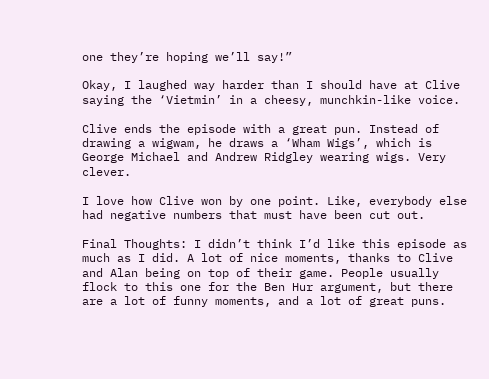one they’re hoping we’ll say!”

Okay, I laughed way harder than I should have at Clive saying the ‘Vietmin’ in a cheesy, munchkin-like voice.

Clive ends the episode with a great pun. Instead of drawing a wigwam, he draws a ‘Wham Wigs’, which is George Michael and Andrew Ridgley wearing wigs. Very clever.

I love how Clive won by one point. Like, everybody else had negative numbers that must have been cut out.

Final Thoughts: I didn’t think I’d like this episode as much as I did. A lot of nice moments, thanks to Clive and Alan being on top of their game. People usually flock to this one for the Ben Hur argument, but there are a lot of funny moments, and a lot of great puns.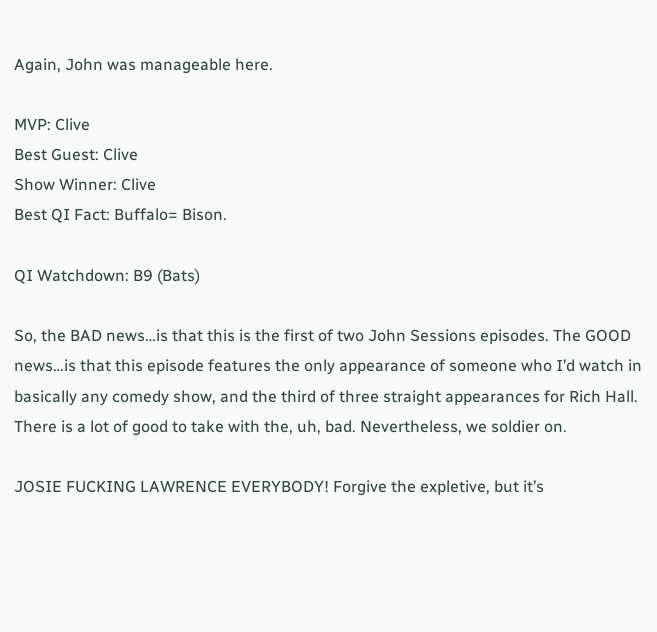Again, John was manageable here.

MVP: Clive
Best Guest: Clive
Show Winner: Clive
Best QI Fact: Buffalo= Bison.

QI Watchdown: B9 (Bats)

So, the BAD news…is that this is the first of two John Sessions episodes. The GOOD news…is that this episode features the only appearance of someone who I’d watch in basically any comedy show, and the third of three straight appearances for Rich Hall. There is a lot of good to take with the, uh, bad. Nevertheless, we soldier on.

JOSIE FUCKING LAWRENCE EVERYBODY! Forgive the expletive, but it’s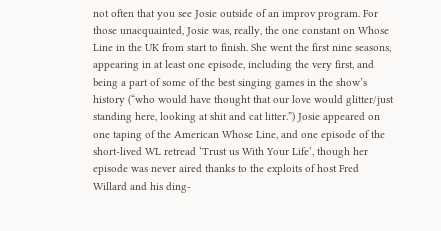not often that you see Josie outside of an improv program. For those unacquainted, Josie was, really, the one constant on Whose Line in the UK from start to finish. She went the first nine seasons, appearing in at least one episode, including the very first, and being a part of some of the best singing games in the show’s history (“who would have thought that our love would glitter/just standing here, looking at shit and cat litter.”) Josie appeared on one taping of the American Whose Line, and one episode of the short-lived WL retread ‘Trust us With Your Life’, though her episode was never aired thanks to the exploits of host Fred Willard and his ding-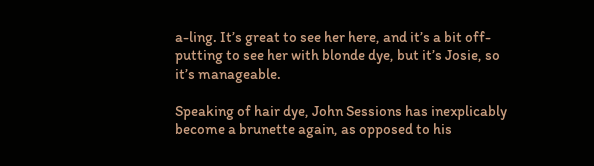a-ling. It’s great to see her here, and it’s a bit off-putting to see her with blonde dye, but it’s Josie, so it’s manageable.

Speaking of hair dye, John Sessions has inexplicably become a brunette again, as opposed to his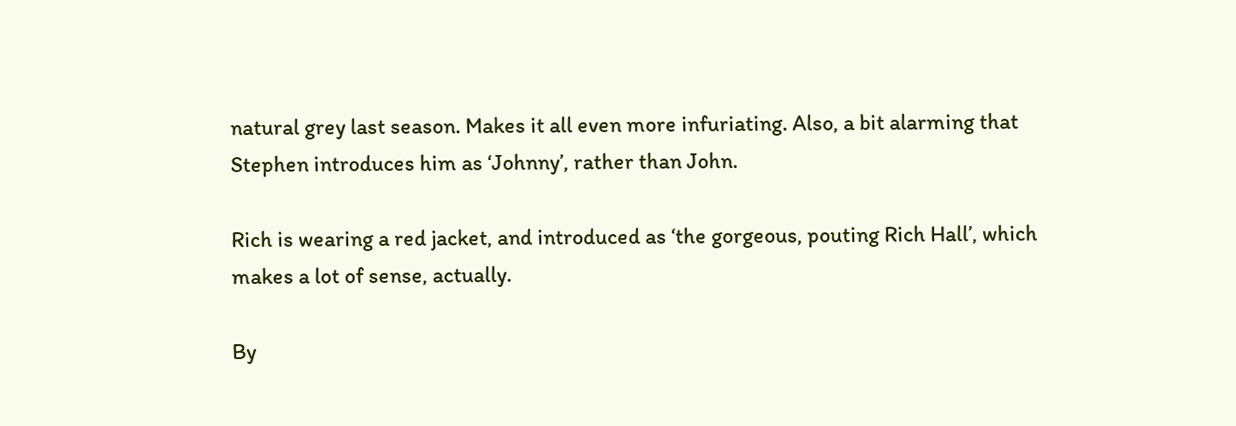natural grey last season. Makes it all even more infuriating. Also, a bit alarming that Stephen introduces him as ‘Johnny’, rather than John.

Rich is wearing a red jacket, and introduced as ‘the gorgeous, pouting Rich Hall’, which makes a lot of sense, actually.

By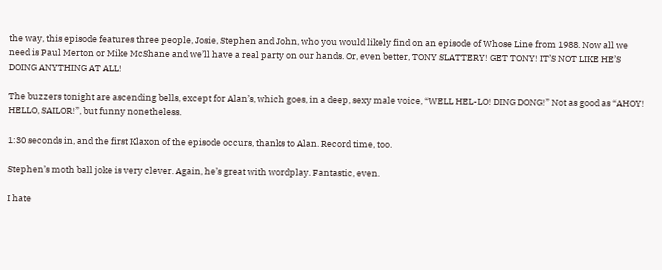the way, this episode features three people, Josie, Stephen and John, who you would likely find on an episode of Whose Line from 1988. Now all we need is Paul Merton or Mike McShane and we’ll have a real party on our hands. Or, even better, TONY SLATTERY! GET TONY! IT’S NOT LIKE HE’S DOING ANYTHING AT ALL!

The buzzers tonight are ascending bells, except for Alan’s, which goes, in a deep, sexy male voice, “WELL HEL-LO! DING DONG!” Not as good as “AHOY! HELLO, SAILOR!”, but funny nonetheless.

1:30 seconds in, and the first Klaxon of the episode occurs, thanks to Alan. Record time, too.

Stephen’s moth ball joke is very clever. Again, he’s great with wordplay. Fantastic, even.

I hate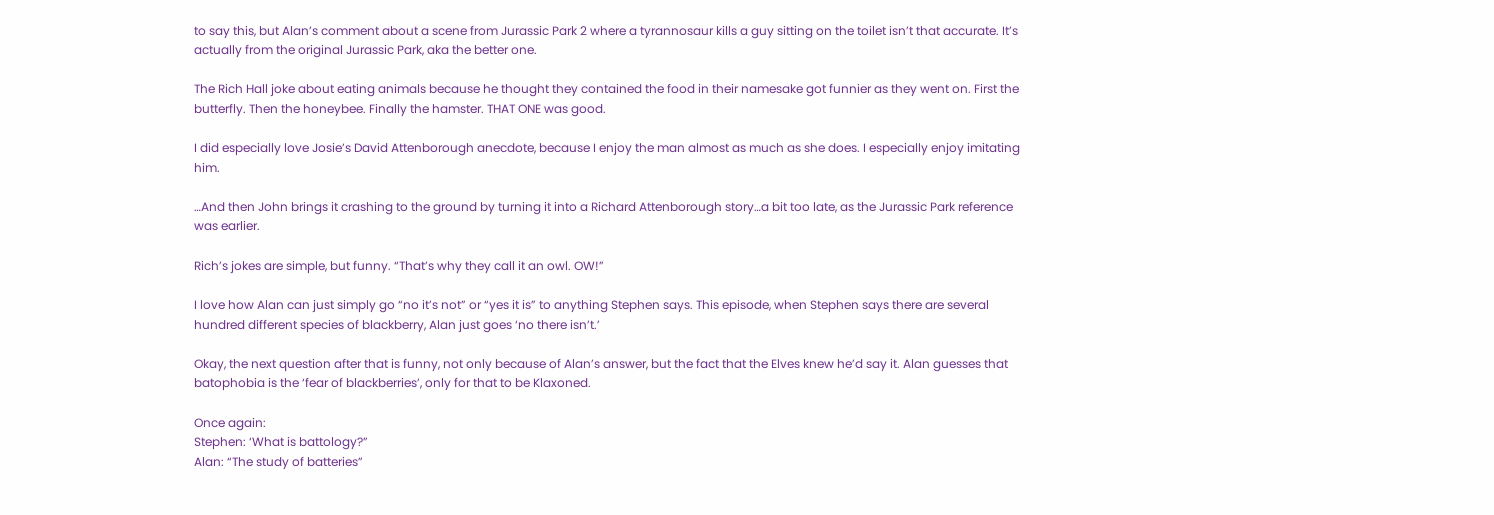to say this, but Alan’s comment about a scene from Jurassic Park 2 where a tyrannosaur kills a guy sitting on the toilet isn’t that accurate. It’s actually from the original Jurassic Park, aka the better one.

The Rich Hall joke about eating animals because he thought they contained the food in their namesake got funnier as they went on. First the butterfly. Then the honeybee. Finally the hamster. THAT ONE was good.

I did especially love Josie’s David Attenborough anecdote, because I enjoy the man almost as much as she does. I especially enjoy imitating him.

…And then John brings it crashing to the ground by turning it into a Richard Attenborough story…a bit too late, as the Jurassic Park reference was earlier.

Rich’s jokes are simple, but funny. “That’s why they call it an owl. OW!”

I love how Alan can just simply go “no it’s not” or “yes it is” to anything Stephen says. This episode, when Stephen says there are several hundred different species of blackberry, Alan just goes ‘no there isn’t.’

Okay, the next question after that is funny, not only because of Alan’s answer, but the fact that the Elves knew he’d say it. Alan guesses that batophobia is the ‘fear of blackberries’, only for that to be Klaxoned.

Once again:
Stephen: ‘What is battology?”
Alan: “The study of batteries”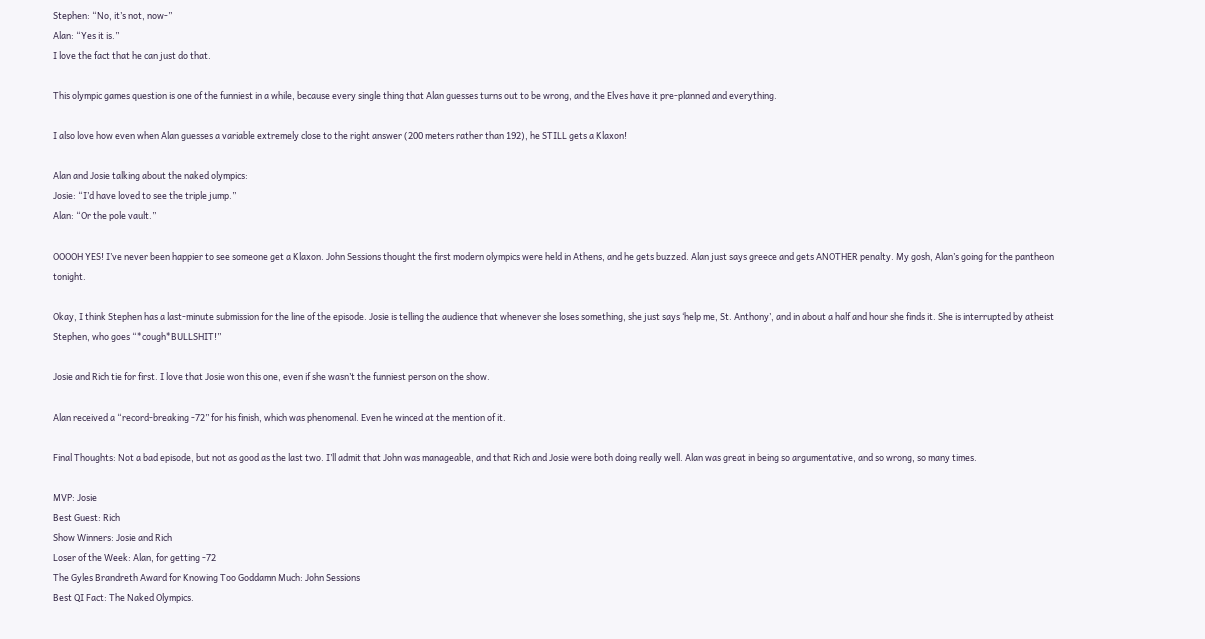Stephen: “No, it’s not, now-”
Alan: “Yes it is.”
I love the fact that he can just do that.

This olympic games question is one of the funniest in a while, because every single thing that Alan guesses turns out to be wrong, and the Elves have it pre-planned and everything.

I also love how even when Alan guesses a variable extremely close to the right answer (200 meters rather than 192), he STILL gets a Klaxon!

Alan and Josie talking about the naked olympics:
Josie: “I’d have loved to see the triple jump.”
Alan: “Or the pole vault.”

OOOOH YES! I’ve never been happier to see someone get a Klaxon. John Sessions thought the first modern olympics were held in Athens, and he gets buzzed. Alan just says greece and gets ANOTHER penalty. My gosh, Alan’s going for the pantheon tonight.

Okay, I think Stephen has a last-minute submission for the line of the episode. Josie is telling the audience that whenever she loses something, she just says ‘help me, St. Anthony’, and in about a half and hour she finds it. She is interrupted by atheist Stephen, who goes “*cough*BULLSHIT!”

Josie and Rich tie for first. I love that Josie won this one, even if she wasn’t the funniest person on the show.

Alan received a “record-breaking -72” for his finish, which was phenomenal. Even he winced at the mention of it.

Final Thoughts: Not a bad episode, but not as good as the last two. I’ll admit that John was manageable, and that Rich and Josie were both doing really well. Alan was great in being so argumentative, and so wrong, so many times.

MVP: Josie
Best Guest: Rich
Show Winners: Josie and Rich
Loser of the Week: Alan, for getting -72
The Gyles Brandreth Award for Knowing Too Goddamn Much: John Sessions
Best QI Fact: The Naked Olympics.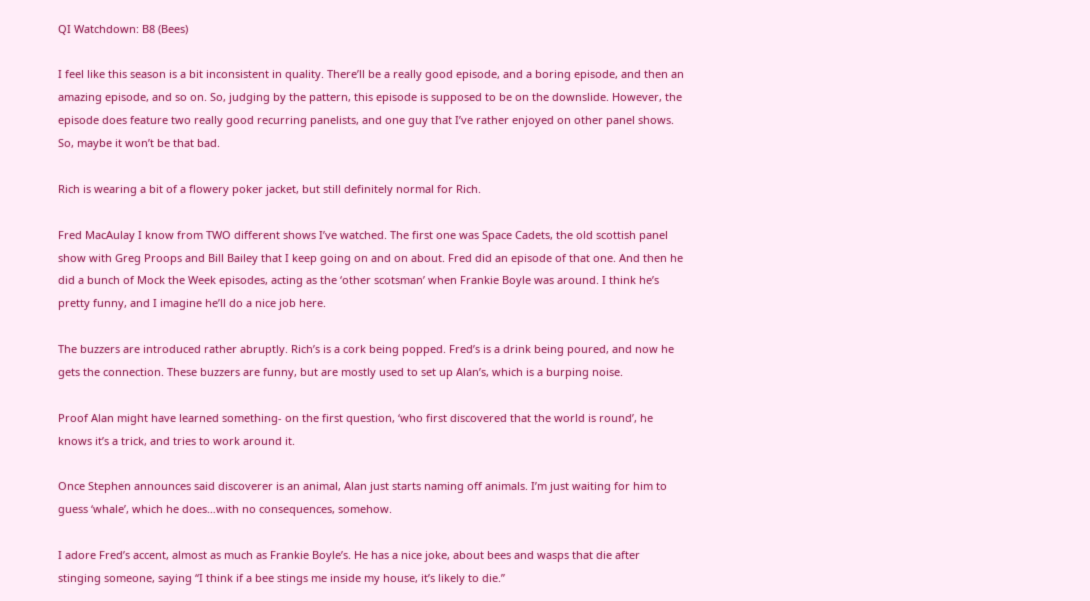QI Watchdown: B8 (Bees)

I feel like this season is a bit inconsistent in quality. There’ll be a really good episode, and a boring episode, and then an amazing episode, and so on. So, judging by the pattern, this episode is supposed to be on the downslide. However, the episode does feature two really good recurring panelists, and one guy that I’ve rather enjoyed on other panel shows. So, maybe it won’t be that bad.

Rich is wearing a bit of a flowery poker jacket, but still definitely normal for Rich.

Fred MacAulay I know from TWO different shows I’ve watched. The first one was Space Cadets, the old scottish panel show with Greg Proops and Bill Bailey that I keep going on and on about. Fred did an episode of that one. And then he did a bunch of Mock the Week episodes, acting as the ‘other scotsman’ when Frankie Boyle was around. I think he’s pretty funny, and I imagine he’ll do a nice job here.

The buzzers are introduced rather abruptly. Rich’s is a cork being popped. Fred’s is a drink being poured, and now he gets the connection. These buzzers are funny, but are mostly used to set up Alan’s, which is a burping noise.

Proof Alan might have learned something- on the first question, ‘who first discovered that the world is round’, he knows it’s a trick, and tries to work around it.

Once Stephen announces said discoverer is an animal, Alan just starts naming off animals. I’m just waiting for him to guess ‘whale’, which he does…with no consequences, somehow.

I adore Fred’s accent, almost as much as Frankie Boyle’s. He has a nice joke, about bees and wasps that die after stinging someone, saying “I think if a bee stings me inside my house, it’s likely to die.”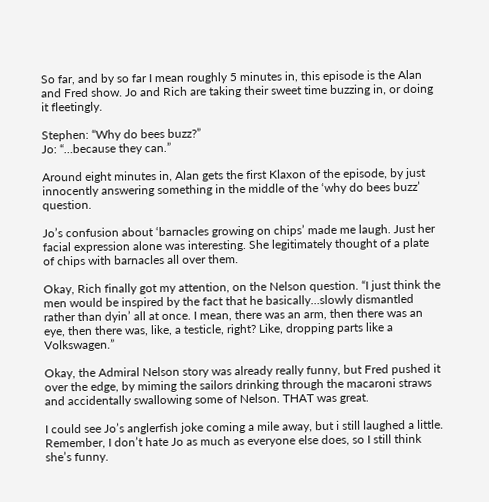So far, and by so far I mean roughly 5 minutes in, this episode is the Alan and Fred show. Jo and Rich are taking their sweet time buzzing in, or doing it fleetingly.

Stephen: “Why do bees buzz?”
Jo: “…because they can.”

Around eight minutes in, Alan gets the first Klaxon of the episode, by just innocently answering something in the middle of the ‘why do bees buzz’ question.

Jo’s confusion about ‘barnacles growing on chips’ made me laugh. Just her facial expression alone was interesting. She legitimately thought of a plate of chips with barnacles all over them.

Okay, Rich finally got my attention, on the Nelson question. “I just think the men would be inspired by the fact that he basically…slowly dismantled rather than dyin’ all at once. I mean, there was an arm, then there was an eye, then there was, like, a testicle, right? Like, dropping parts like a Volkswagen.”

Okay, the Admiral Nelson story was already really funny, but Fred pushed it over the edge, by miming the sailors drinking through the macaroni straws and accidentally swallowing some of Nelson. THAT was great.

I could see Jo’s anglerfish joke coming a mile away, but i still laughed a little. Remember, I don’t hate Jo as much as everyone else does, so I still think she’s funny.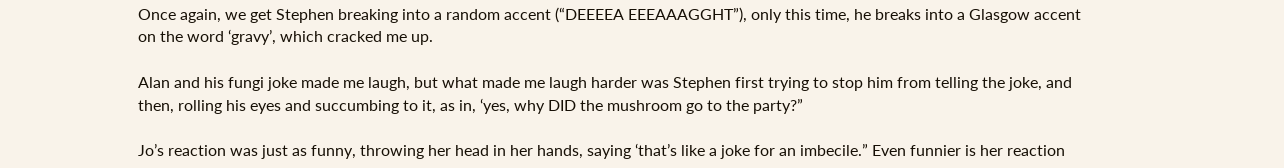Once again, we get Stephen breaking into a random accent (“DEEEEA EEEAAAGGHT”), only this time, he breaks into a Glasgow accent on the word ‘gravy’, which cracked me up.

Alan and his fungi joke made me laugh, but what made me laugh harder was Stephen first trying to stop him from telling the joke, and then, rolling his eyes and succumbing to it, as in, ‘yes, why DID the mushroom go to the party?”

Jo’s reaction was just as funny, throwing her head in her hands, saying ‘that’s like a joke for an imbecile.” Even funnier is her reaction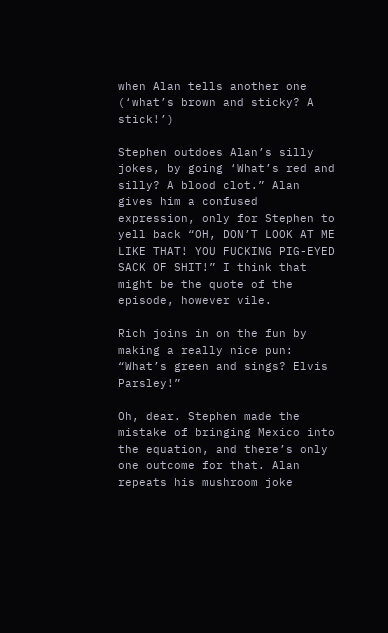when Alan tells another one (‘what’s brown and sticky? A stick!’)

Stephen outdoes Alan’s silly jokes, by going ‘What’s red and silly? A blood clot.” Alan gives him a confused expression, only for Stephen to yell back “OH, DON’T LOOK AT ME LIKE THAT! YOU FUCKING PIG-EYED SACK OF SHIT!” I think that might be the quote of the episode, however vile.

Rich joins in on the fun by making a really nice pun: “What’s green and sings? Elvis Parsley!”

Oh, dear. Stephen made the mistake of bringing Mexico into the equation, and there’s only one outcome for that. Alan repeats his mushroom joke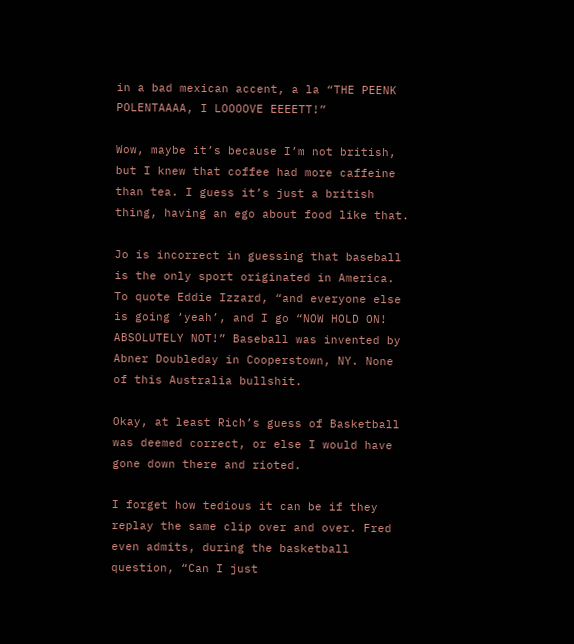in a bad mexican accent, a la “THE PEENK POLENTAAAA, I LOOOOVE EEEETT!”

Wow, maybe it’s because I’m not british, but I knew that coffee had more caffeine than tea. I guess it’s just a british thing, having an ego about food like that.

Jo is incorrect in guessing that baseball is the only sport originated in America. To quote Eddie Izzard, “and everyone else is going ‘yeah’, and I go “NOW HOLD ON! ABSOLUTELY NOT!” Baseball was invented by Abner Doubleday in Cooperstown, NY. None of this Australia bullshit.

Okay, at least Rich’s guess of Basketball was deemed correct, or else I would have gone down there and rioted.

I forget how tedious it can be if they replay the same clip over and over. Fred even admits, during the basketball question, “Can I just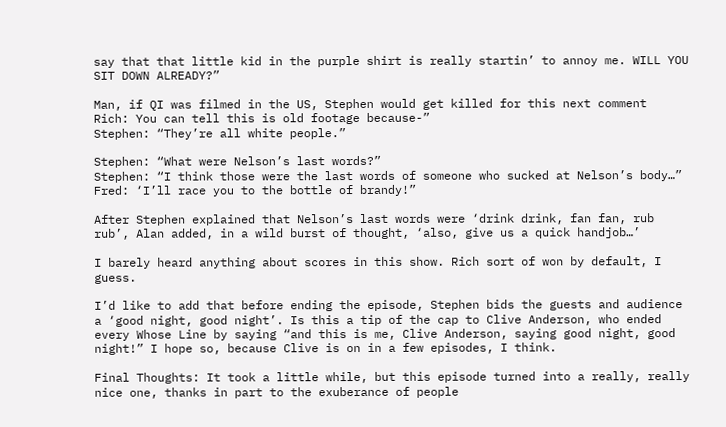say that that little kid in the purple shirt is really startin’ to annoy me. WILL YOU SIT DOWN ALREADY?”

Man, if QI was filmed in the US, Stephen would get killed for this next comment
Rich: You can tell this is old footage because-”
Stephen: “They’re all white people.”

Stephen: “What were Nelson’s last words?”
Stephen: “I think those were the last words of someone who sucked at Nelson’s body…”
Fred: ‘I’ll race you to the bottle of brandy!”

After Stephen explained that Nelson’s last words were ‘drink drink, fan fan, rub rub’, Alan added, in a wild burst of thought, ‘also, give us a quick handjob…’

I barely heard anything about scores in this show. Rich sort of won by default, I guess.

I’d like to add that before ending the episode, Stephen bids the guests and audience a ‘good night, good night’. Is this a tip of the cap to Clive Anderson, who ended every Whose Line by saying “and this is me, Clive Anderson, saying good night, good night!” I hope so, because Clive is on in a few episodes, I think.

Final Thoughts: It took a little while, but this episode turned into a really, really nice one, thanks in part to the exuberance of people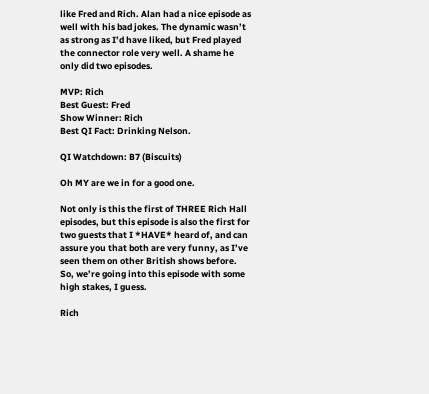like Fred and Rich. Alan had a nice episode as well with his bad jokes. The dynamic wasn’t as strong as I’d have liked, but Fred played the connector role very well. A shame he only did two episodes.

MVP: Rich
Best Guest: Fred
Show Winner: Rich
Best QI Fact: Drinking Nelson.

QI Watchdown: B7 (Biscuits)

Oh MY are we in for a good one.

Not only is this the first of THREE Rich Hall episodes, but this episode is also the first for two guests that I *HAVE* heard of, and can assure you that both are very funny, as I’ve seen them on other British shows before. So, we’re going into this episode with some high stakes, I guess.

Rich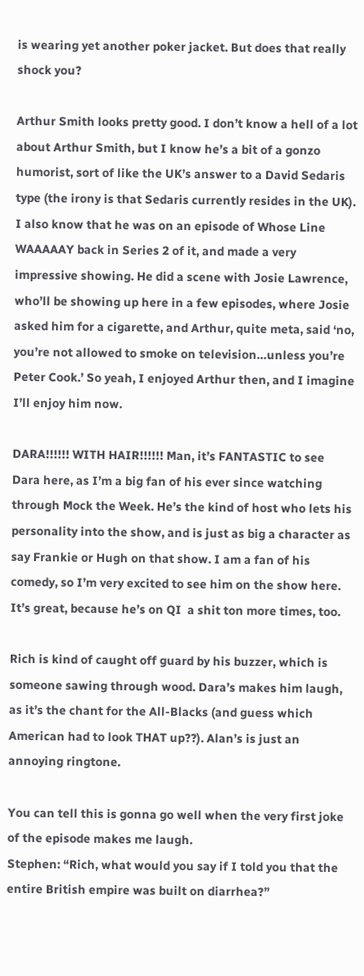is wearing yet another poker jacket. But does that really shock you?

Arthur Smith looks pretty good. I don’t know a hell of a lot about Arthur Smith, but I know he’s a bit of a gonzo humorist, sort of like the UK’s answer to a David Sedaris type (the irony is that Sedaris currently resides in the UK). I also know that he was on an episode of Whose Line WAAAAAY back in Series 2 of it, and made a very impressive showing. He did a scene with Josie Lawrence, who’ll be showing up here in a few episodes, where Josie asked him for a cigarette, and Arthur, quite meta, said ‘no, you’re not allowed to smoke on television…unless you’re Peter Cook.’ So yeah, I enjoyed Arthur then, and I imagine I’ll enjoy him now.

DARA!!!!!! WITH HAIR!!!!!! Man, it’s FANTASTIC to see Dara here, as I’m a big fan of his ever since watching through Mock the Week. He’s the kind of host who lets his personality into the show, and is just as big a character as say Frankie or Hugh on that show. I am a fan of his comedy, so I’m very excited to see him on the show here. It’s great, because he’s on QI  a shit ton more times, too.

Rich is kind of caught off guard by his buzzer, which is someone sawing through wood. Dara’s makes him laugh, as it’s the chant for the All-Blacks (and guess which American had to look THAT up??). Alan’s is just an annoying ringtone.

You can tell this is gonna go well when the very first joke of the episode makes me laugh.
Stephen: “Rich, what would you say if I told you that the entire British empire was built on diarrhea?”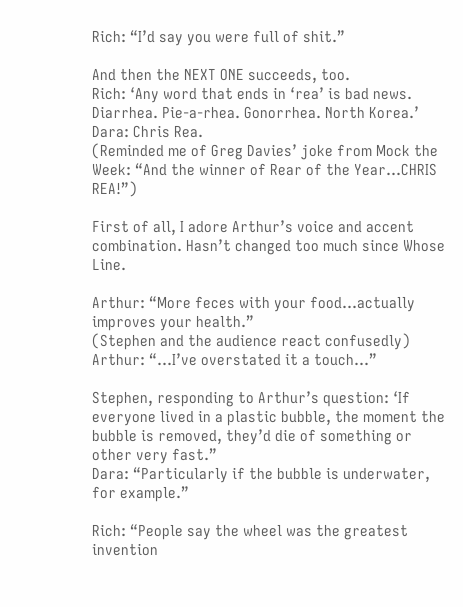Rich: “I’d say you were full of shit.”

And then the NEXT ONE succeeds, too.
Rich: ‘Any word that ends in ‘rea’ is bad news. Diarrhea. Pie-a-rhea. Gonorrhea. North Korea.’
Dara: Chris Rea.
(Reminded me of Greg Davies’ joke from Mock the Week: “And the winner of Rear of the Year…CHRIS REA!”)

First of all, I adore Arthur’s voice and accent combination. Hasn’t changed too much since Whose Line.

Arthur: “More feces with your food…actually improves your health.”
(Stephen and the audience react confusedly)
Arthur: “…I’ve overstated it a touch…”

Stephen, responding to Arthur’s question: ‘If everyone lived in a plastic bubble, the moment the bubble is removed, they’d die of something or other very fast.”
Dara: “Particularly if the bubble is underwater, for example.”

Rich: “People say the wheel was the greatest invention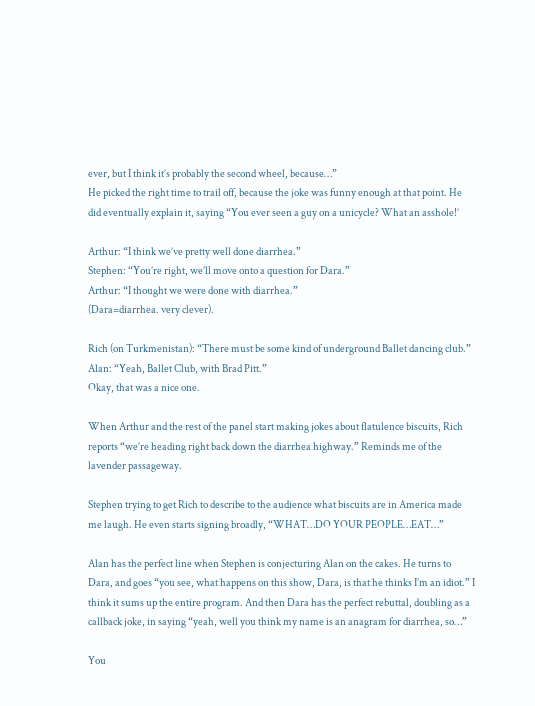ever, but I think it’s probably the second wheel, because…”
He picked the right time to trail off, because the joke was funny enough at that point. He did eventually explain it, saying “You ever seen a guy on a unicycle? What an asshole!’

Arthur: “I think we’ve pretty well done diarrhea.”
Stephen: “You’re right, we’ll move onto a question for Dara.”
Arthur: “I thought we were done with diarrhea.”
(Dara=diarrhea. very clever).

Rich (on Turkmenistan): “There must be some kind of underground Ballet dancing club.”
Alan: “Yeah, Ballet Club, with Brad Pitt.”
Okay, that was a nice one.

When Arthur and the rest of the panel start making jokes about flatulence biscuits, Rich reports “we’re heading right back down the diarrhea highway.” Reminds me of the lavender passageway.

Stephen trying to get Rich to describe to the audience what biscuits are in America made me laugh. He even starts signing broadly, “WHAT…DO YOUR PEOPLE…EAT…”

Alan has the perfect line when Stephen is conjecturing Alan on the cakes. He turns to Dara, and goes “you see, what happens on this show, Dara, is that he thinks I’m an idiot.” I think it sums up the entire program. And then Dara has the perfect rebuttal, doubling as a callback joke, in saying “yeah, well you think my name is an anagram for diarrhea, so…”

You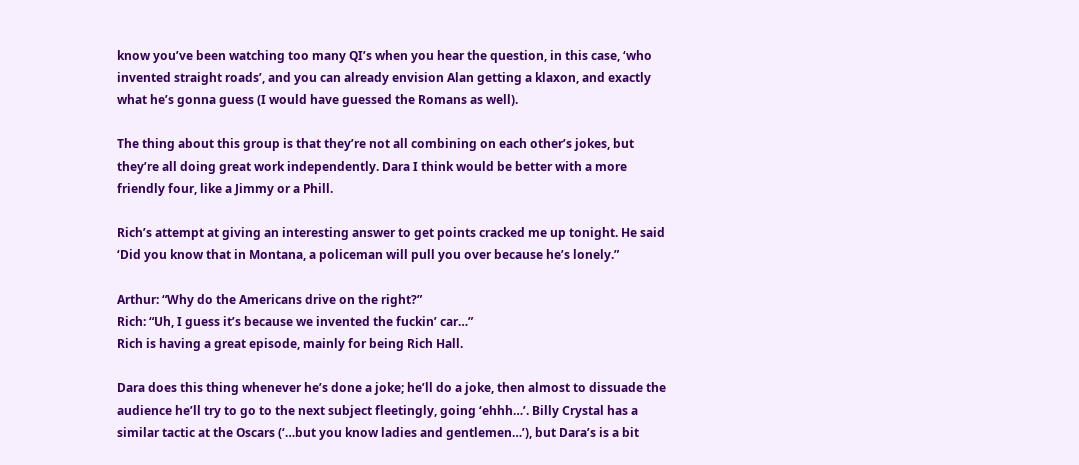know you’ve been watching too many QI’s when you hear the question, in this case, ‘who invented straight roads’, and you can already envision Alan getting a klaxon, and exactly what he’s gonna guess (I would have guessed the Romans as well).

The thing about this group is that they’re not all combining on each other’s jokes, but they’re all doing great work independently. Dara I think would be better with a more friendly four, like a Jimmy or a Phill.

Rich’s attempt at giving an interesting answer to get points cracked me up tonight. He said ‘Did you know that in Montana, a policeman will pull you over because he’s lonely.”

Arthur: “Why do the Americans drive on the right?”
Rich: “Uh, I guess it’s because we invented the fuckin’ car…”
Rich is having a great episode, mainly for being Rich Hall.

Dara does this thing whenever he’s done a joke; he’ll do a joke, then almost to dissuade the audience he’ll try to go to the next subject fleetingly, going ‘ehhh…’. Billy Crystal has a similar tactic at the Oscars (‘…but you know ladies and gentlemen…’), but Dara’s is a bit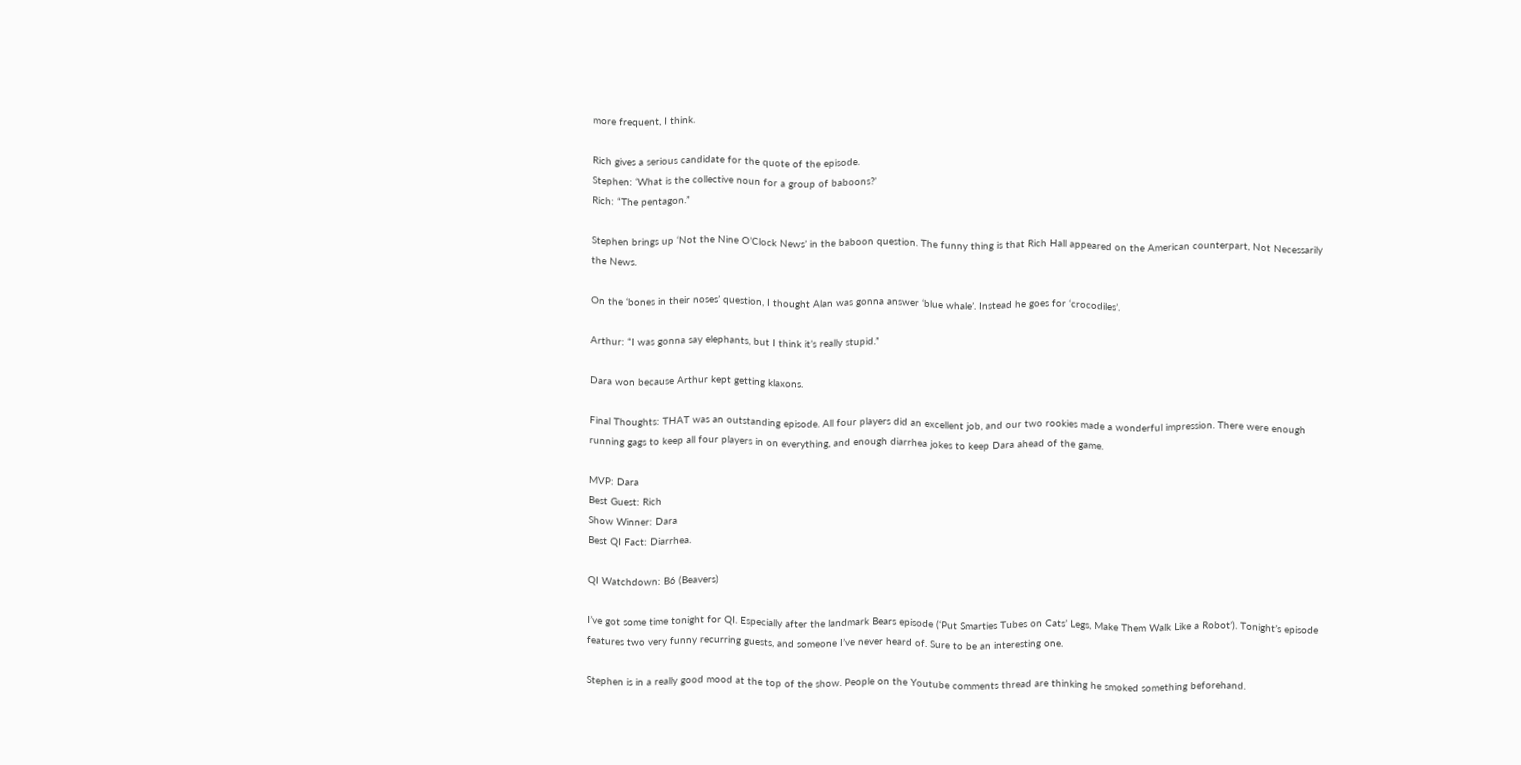more frequent, I think.

Rich gives a serious candidate for the quote of the episode.
Stephen: ‘What is the collective noun for a group of baboons?’
Rich: “The pentagon.”

Stephen brings up ‘Not the Nine O’Clock News’ in the baboon question. The funny thing is that Rich Hall appeared on the American counterpart, Not Necessarily the News.

On the ‘bones in their noses’ question, I thought Alan was gonna answer ‘blue whale’. Instead he goes for ‘crocodiles’.

Arthur: “I was gonna say elephants, but I think it’s really stupid.”

Dara won because Arthur kept getting klaxons.

Final Thoughts: THAT was an outstanding episode. All four players did an excellent job, and our two rookies made a wonderful impression. There were enough running gags to keep all four players in on everything, and enough diarrhea jokes to keep Dara ahead of the game.

MVP: Dara
Best Guest: Rich
Show Winner: Dara
Best QI Fact: Diarrhea.

QI Watchdown: B6 (Beavers)

I’ve got some time tonight for QI. Especially after the landmark Bears episode (‘Put Smarties Tubes on Cats’ Legs, Make Them Walk Like a Robot’). Tonight’s episode features two very funny recurring guests, and someone I’ve never heard of. Sure to be an interesting one.

Stephen is in a really good mood at the top of the show. People on the Youtube comments thread are thinking he smoked something beforehand.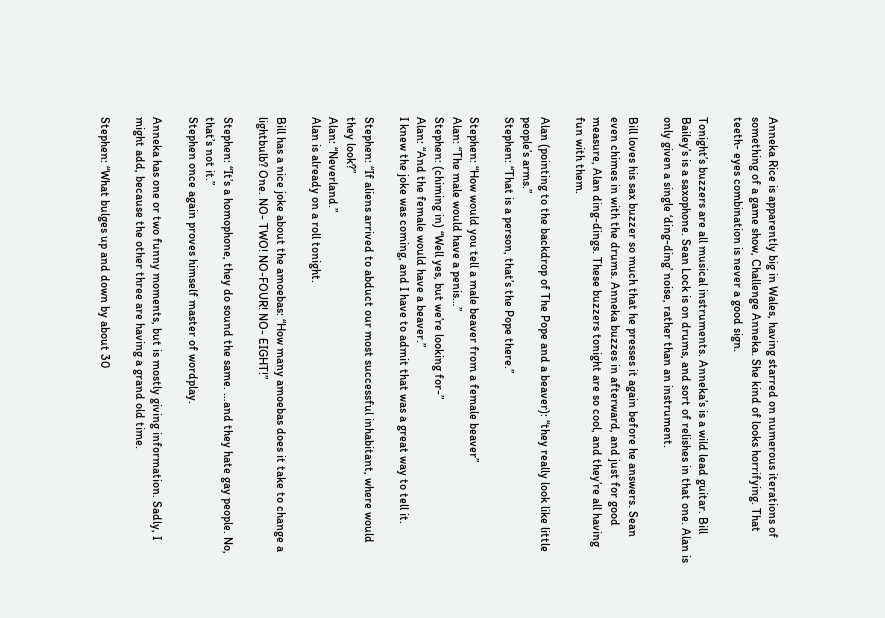Anneka Rice is apparently big in Wales, having starred on numerous iterations of something of a game show, Challenge Anneka. She kind of looks horrifying. That teeth- eyes combination is never a good sign.

Tonight’s buzzers are all musical instruments. Anneka’s is a wild lead guitar. Bill Bailey’s is a saxophone. Sean Lock is on drums, and sort of relishes in that one. Alan is only given a single ‘ding-ding’ noise, rather than an instrument.

Bill loves his sax buzzer so much that he presses it again before he answers. Sean even chimes in with the drums. Anneka buzzes in afterward, and just for good measure, Alan ding-dings. These buzzers tonight are so cool, and they’re all having fun with them.

Alan (pointing to the backdrop of The Pope and a beaver): “they really look like little people’s arms.”
Stephen: “That is a person, that’s the Pope there.”

Stephen: “How would you tell a male beaver from a female beaver”
Alan: “The male would have a penis…”
Stephen: (chiming in) “Well yes, but we’re looking for-”
Alan: “And the female would have a beaver.”
I knew the joke was coming, and I have to admit that was a great way to tell it.

Stephen: “If aliens arrived to abduct our most successful inhabitant, where would they look?”
Alan: “Neverland.”
Alan is already on a roll tonight.

Bill has a nice joke about the amoebas: “How many amoebas does it take to change a lightbulb? One. NO- TWO! NO-FOUR! NO- EIGHT!”

Stephen: “It’s a homophone, they do sound the same. …and they hate gay people. No, that’s not it.”
Stephen once again proves himself master of wordplay.

Anneka has one or two funny moments, but is mostly giving information. Sadly, I might add, because the other three are having a grand old time.

Stephen: “What bulges up and down by about 30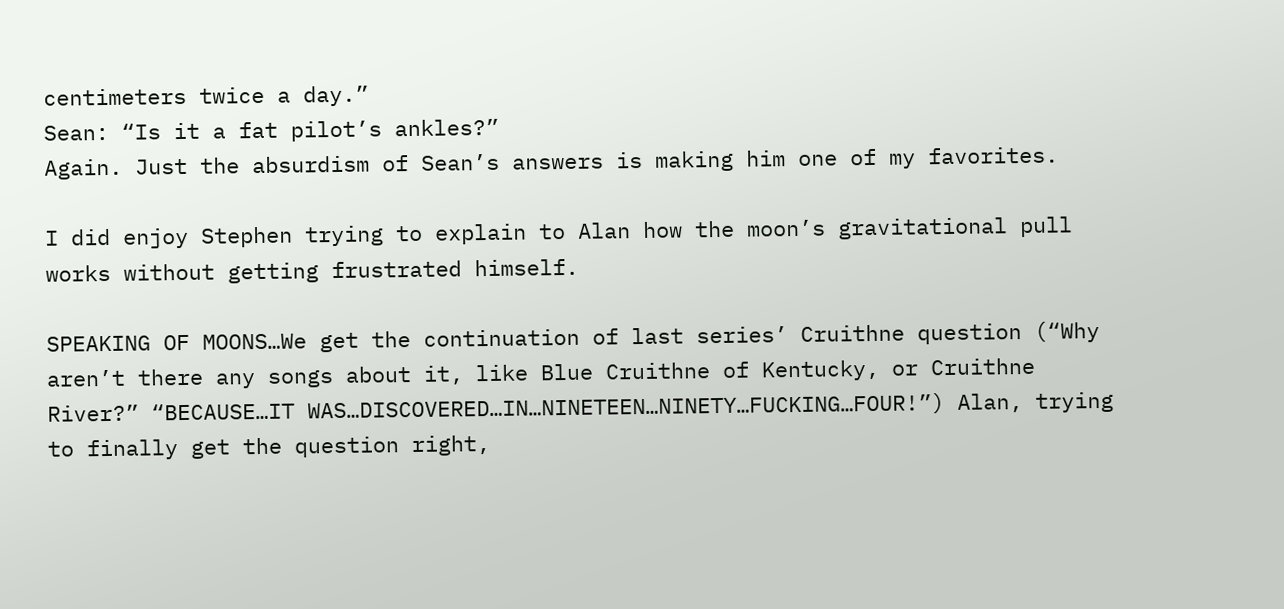centimeters twice a day.”
Sean: “Is it a fat pilot’s ankles?”
Again. Just the absurdism of Sean’s answers is making him one of my favorites.

I did enjoy Stephen trying to explain to Alan how the moon’s gravitational pull works without getting frustrated himself.

SPEAKING OF MOONS…We get the continuation of last series’ Cruithne question (“Why aren’t there any songs about it, like Blue Cruithne of Kentucky, or Cruithne River?” “BECAUSE…IT WAS…DISCOVERED…IN…NINETEEN…NINETY…FUCKING…FOUR!”) Alan, trying to finally get the question right,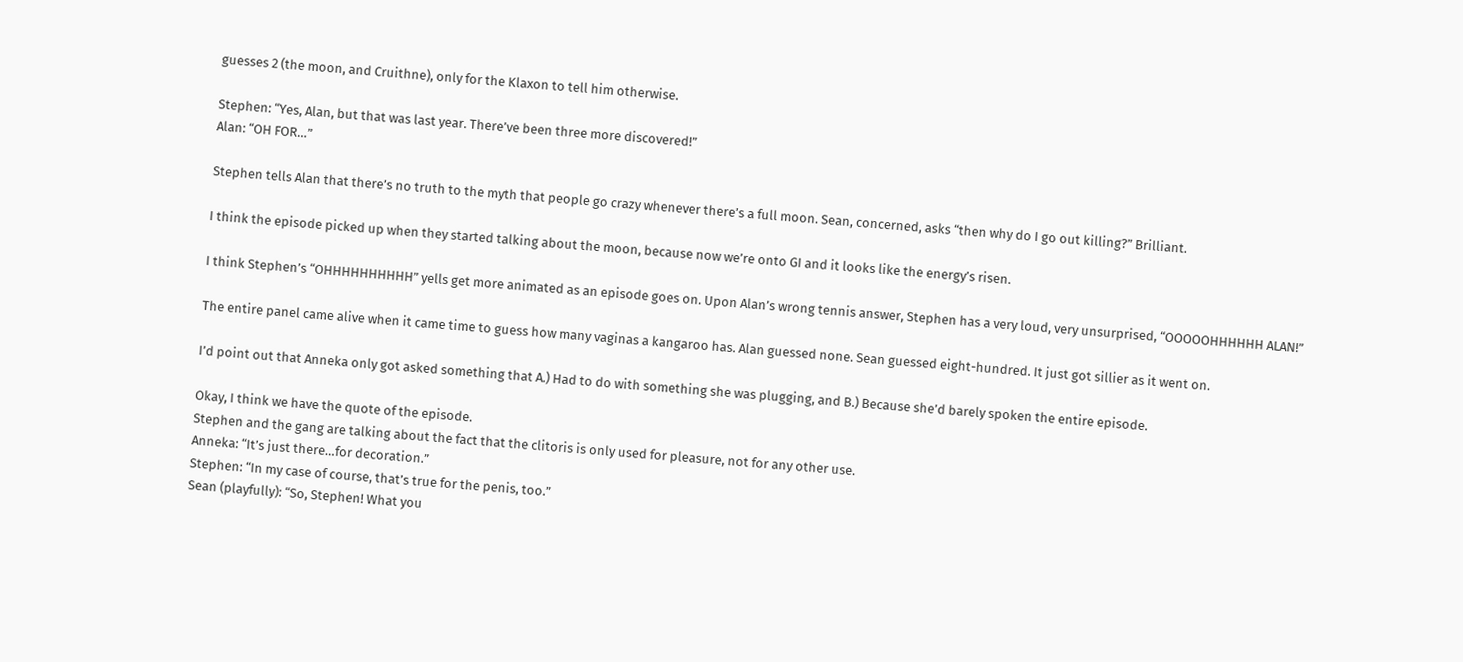guesses 2 (the moon, and Cruithne), only for the Klaxon to tell him otherwise.

Stephen: “Yes, Alan, but that was last year. There’ve been three more discovered!”
Alan: “OH FOR…”

Stephen tells Alan that there’s no truth to the myth that people go crazy whenever there’s a full moon. Sean, concerned, asks “then why do I go out killing?” Brilliant.

I think the episode picked up when they started talking about the moon, because now we’re onto GI and it looks like the energy’s risen.

I think Stephen’s “OHHHHHHHHHH” yells get more animated as an episode goes on. Upon Alan’s wrong tennis answer, Stephen has a very loud, very unsurprised, “OOOOOHHHHHH ALAN!”

The entire panel came alive when it came time to guess how many vaginas a kangaroo has. Alan guessed none. Sean guessed eight-hundred. It just got sillier as it went on.

I’d point out that Anneka only got asked something that A.) Had to do with something she was plugging, and B.) Because she’d barely spoken the entire episode.

Okay, I think we have the quote of the episode.
Stephen and the gang are talking about the fact that the clitoris is only used for pleasure, not for any other use.
Anneka: “It’s just there…for decoration.”
Stephen: “In my case of course, that’s true for the penis, too.”
Sean (playfully): “So, Stephen! What you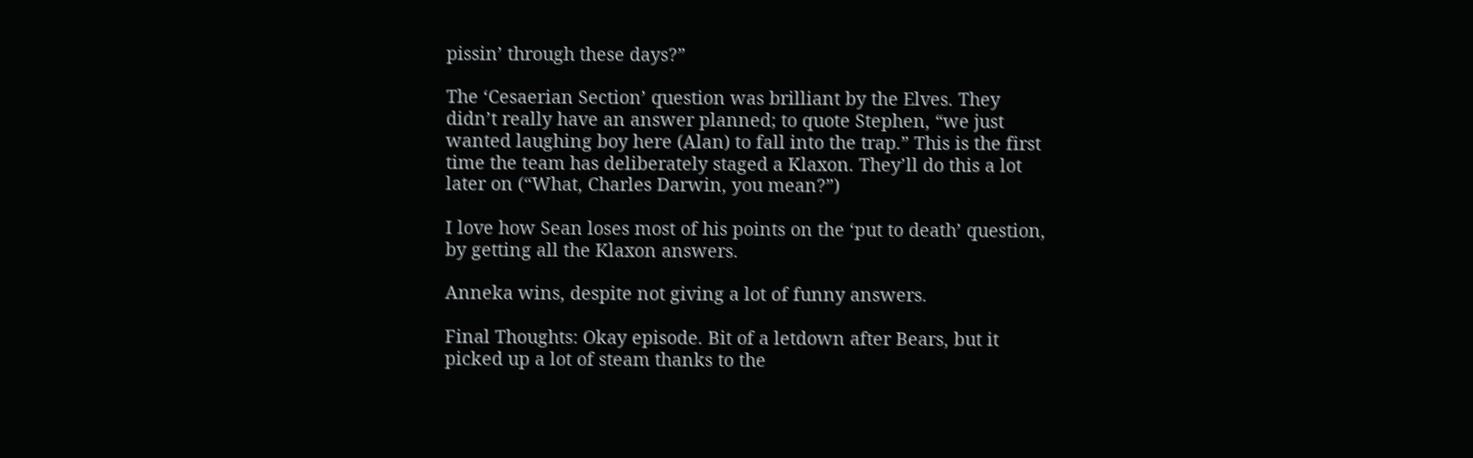pissin’ through these days?”

The ‘Cesaerian Section’ question was brilliant by the Elves. They didn’t really have an answer planned; to quote Stephen, “we just wanted laughing boy here (Alan) to fall into the trap.” This is the first time the team has deliberately staged a Klaxon. They’ll do this a lot later on (“What, Charles Darwin, you mean?”)

I love how Sean loses most of his points on the ‘put to death’ question, by getting all the Klaxon answers.

Anneka wins, despite not giving a lot of funny answers.

Final Thoughts: Okay episode. Bit of a letdown after Bears, but it picked up a lot of steam thanks to the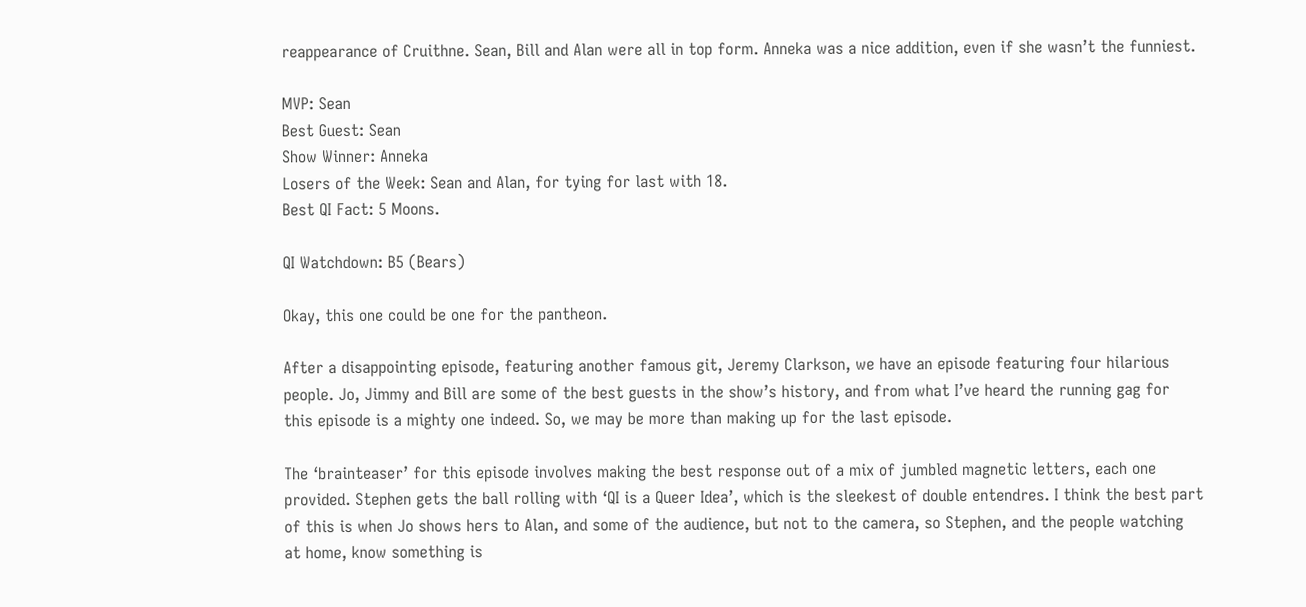reappearance of Cruithne. Sean, Bill and Alan were all in top form. Anneka was a nice addition, even if she wasn’t the funniest.

MVP: Sean
Best Guest: Sean
Show Winner: Anneka
Losers of the Week: Sean and Alan, for tying for last with 18.
Best QI Fact: 5 Moons.

QI Watchdown: B5 (Bears)

Okay, this one could be one for the pantheon.

After a disappointing episode, featuring another famous git, Jeremy Clarkson, we have an episode featuring four hilarious people. Jo, Jimmy and Bill are some of the best guests in the show’s history, and from what I’ve heard the running gag for this episode is a mighty one indeed. So, we may be more than making up for the last episode.

The ‘brainteaser’ for this episode involves making the best response out of a mix of jumbled magnetic letters, each one provided. Stephen gets the ball rolling with ‘QI is a Queer Idea’, which is the sleekest of double entendres. I think the best part of this is when Jo shows hers to Alan, and some of the audience, but not to the camera, so Stephen, and the people watching at home, know something is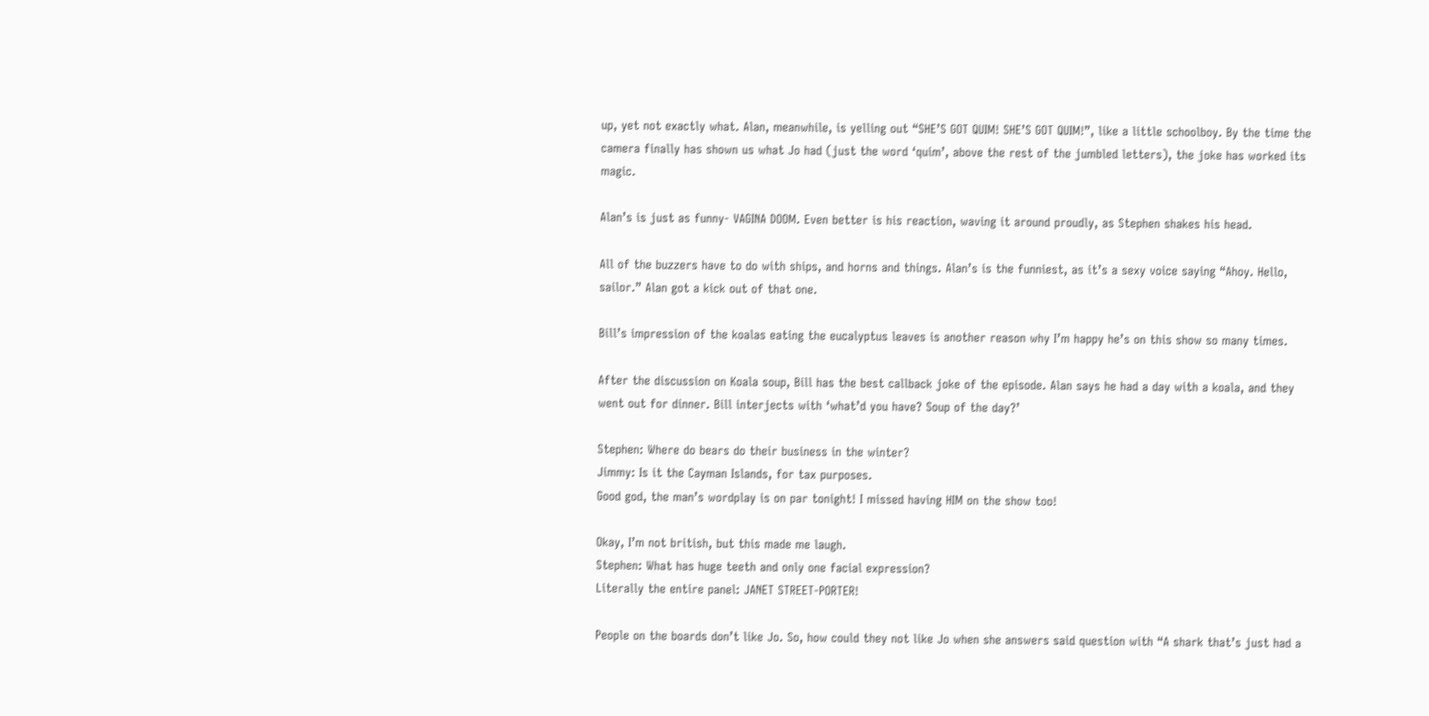up, yet not exactly what. Alan, meanwhile, is yelling out “SHE’S GOT QUIM! SHE’S GOT QUIM!”, like a little schoolboy. By the time the camera finally has shown us what Jo had (just the word ‘quim’, above the rest of the jumbled letters), the joke has worked its magic.

Alan’s is just as funny- VAGINA DOOM. Even better is his reaction, waving it around proudly, as Stephen shakes his head.

All of the buzzers have to do with ships, and horns and things. Alan’s is the funniest, as it’s a sexy voice saying “Ahoy. Hello, sailor.” Alan got a kick out of that one.

Bill’s impression of the koalas eating the eucalyptus leaves is another reason why I’m happy he’s on this show so many times.

After the discussion on Koala soup, Bill has the best callback joke of the episode. Alan says he had a day with a koala, and they went out for dinner. Bill interjects with ‘what’d you have? Soup of the day?’

Stephen: Where do bears do their business in the winter?
Jimmy: Is it the Cayman Islands, for tax purposes.
Good god, the man’s wordplay is on par tonight! I missed having HIM on the show too!

Okay, I’m not british, but this made me laugh.
Stephen: What has huge teeth and only one facial expression?
Literally the entire panel: JANET STREET-PORTER!

People on the boards don’t like Jo. So, how could they not like Jo when she answers said question with “A shark that’s just had a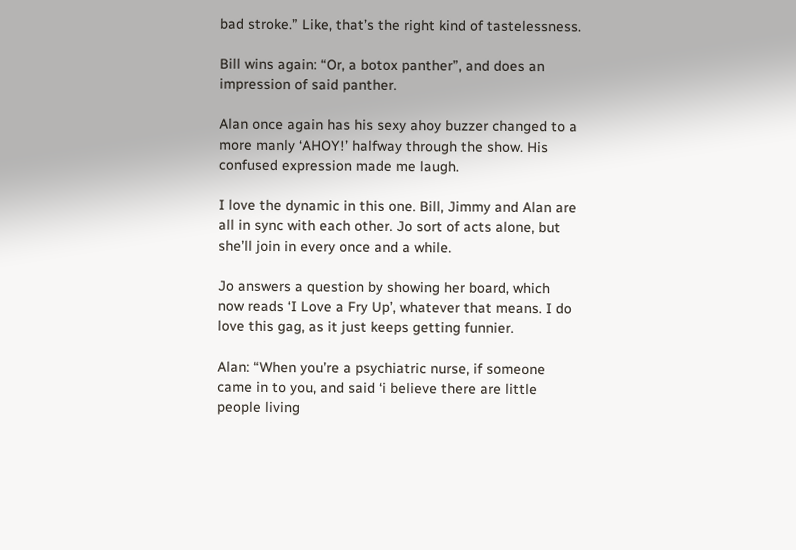bad stroke.” Like, that’s the right kind of tastelessness.

Bill wins again: “Or, a botox panther”, and does an impression of said panther.

Alan once again has his sexy ahoy buzzer changed to a more manly ‘AHOY!’ halfway through the show. His confused expression made me laugh.

I love the dynamic in this one. Bill, Jimmy and Alan are all in sync with each other. Jo sort of acts alone, but she’ll join in every once and a while.

Jo answers a question by showing her board, which now reads ‘I Love a Fry Up’, whatever that means. I do love this gag, as it just keeps getting funnier.

Alan: “When you’re a psychiatric nurse, if someone came in to you, and said ‘i believe there are little people living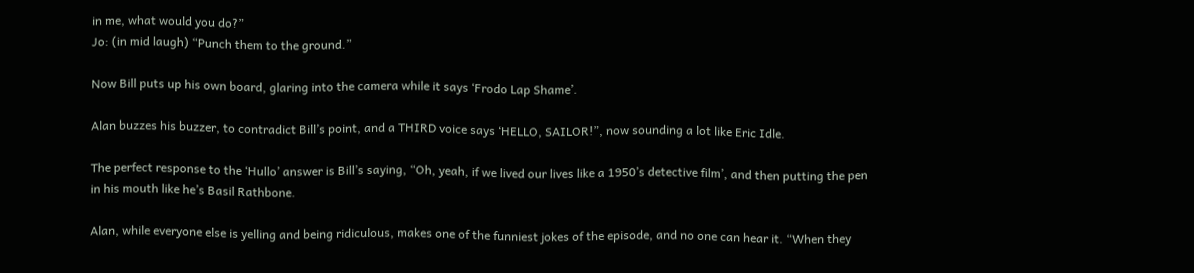in me, what would you do?”
Jo: (in mid laugh) “Punch them to the ground.”

Now Bill puts up his own board, glaring into the camera while it says ‘Frodo Lap Shame’.

Alan buzzes his buzzer, to contradict Bill’s point, and a THIRD voice says ‘HELLO, SAILOR!”, now sounding a lot like Eric Idle.

The perfect response to the ‘Hullo’ answer is Bill’s saying, “Oh, yeah, if we lived our lives like a 1950’s detective film’, and then putting the pen in his mouth like he’s Basil Rathbone.

Alan, while everyone else is yelling and being ridiculous, makes one of the funniest jokes of the episode, and no one can hear it. “When they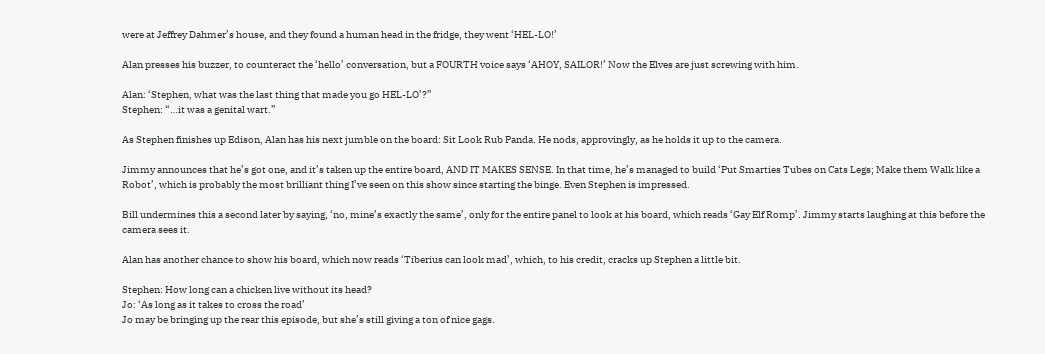were at Jeffrey Dahmer’s house, and they found a human head in the fridge, they went ‘HEL-LO!’

Alan presses his buzzer, to counteract the ‘hello’ conversation, but a FOURTH voice says ‘AHOY, SAILOR!’ Now the Elves are just screwing with him.

Alan: ‘Stephen, what was the last thing that made you go HEL-LO’?”
Stephen: “…it was a genital wart.”

As Stephen finishes up Edison, Alan has his next jumble on the board: Sit Look Rub Panda. He nods, approvingly, as he holds it up to the camera.

Jimmy announces that he’s got one, and it’s taken up the entire board, AND IT MAKES SENSE. In that time, he’s managed to build ‘Put Smarties Tubes on Cats Legs; Make them Walk like a Robot’, which is probably the most brilliant thing I’ve seen on this show since starting the binge. Even Stephen is impressed.

Bill undermines this a second later by saying, ‘no, mine’s exactly the same’, only for the entire panel to look at his board, which reads ‘Gay Elf Romp’. Jimmy starts laughing at this before the camera sees it.

Alan has another chance to show his board, which now reads ‘Tiberius can look mad’, which, to his credit, cracks up Stephen a little bit.

Stephen: How long can a chicken live without its head?
Jo: ‘As long as it takes to cross the road’
Jo may be bringing up the rear this episode, but she’s still giving a ton of nice gags.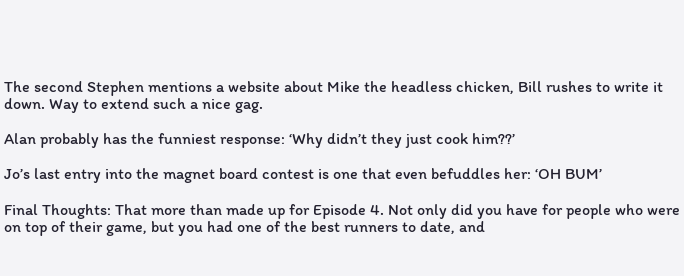The second Stephen mentions a website about Mike the headless chicken, Bill rushes to write it down. Way to extend such a nice gag.

Alan probably has the funniest response: ‘Why didn’t they just cook him??’

Jo’s last entry into the magnet board contest is one that even befuddles her: ‘OH BUM’

Final Thoughts: That more than made up for Episode 4. Not only did you have for people who were on top of their game, but you had one of the best runners to date, and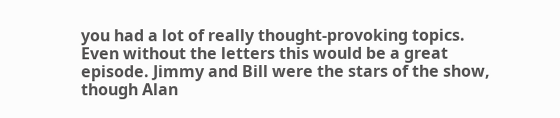you had a lot of really thought-provoking topics. Even without the letters this would be a great episode. Jimmy and Bill were the stars of the show, though Alan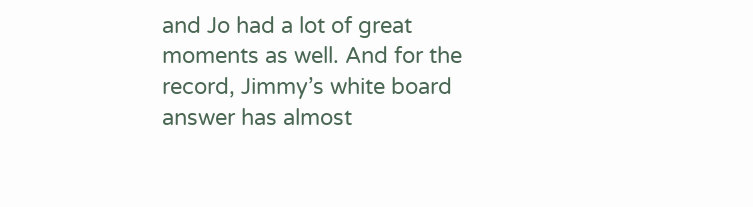and Jo had a lot of great moments as well. And for the record, Jimmy’s white board answer has almost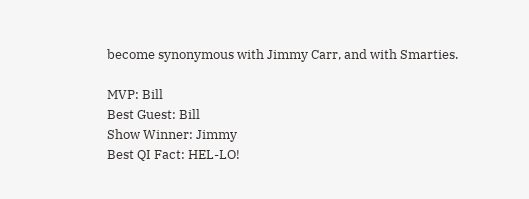become synonymous with Jimmy Carr, and with Smarties.

MVP: Bill
Best Guest: Bill
Show Winner: Jimmy
Best QI Fact: HEL-LO!